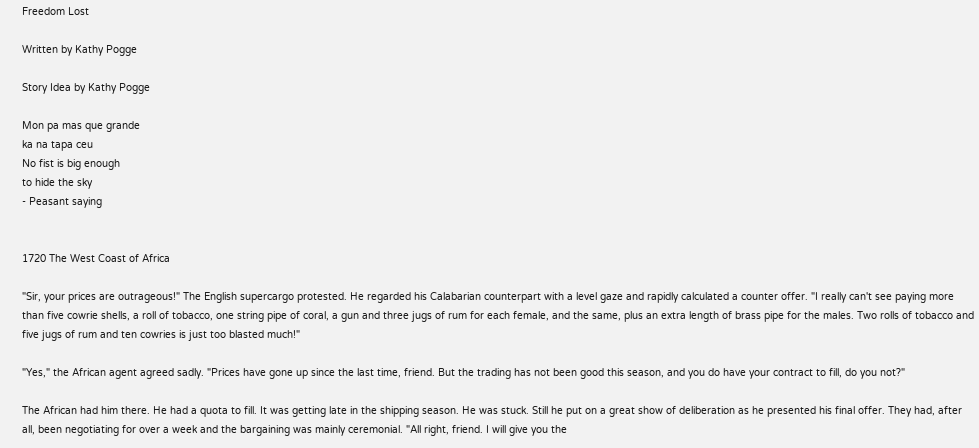Freedom Lost

Written by Kathy Pogge

Story Idea by Kathy Pogge

Mon pa mas que grande
ka na tapa ceu
No fist is big enough
to hide the sky
- Peasant saying


1720 The West Coast of Africa

"Sir, your prices are outrageous!" The English supercargo protested. He regarded his Calabarian counterpart with a level gaze and rapidly calculated a counter offer. "I really can't see paying more than five cowrie shells, a roll of tobacco, one string pipe of coral, a gun and three jugs of rum for each female, and the same, plus an extra length of brass pipe for the males. Two rolls of tobacco and five jugs of rum and ten cowries is just too blasted much!"

"Yes," the African agent agreed sadly. "Prices have gone up since the last time, friend. But the trading has not been good this season, and you do have your contract to fill, do you not?"

The African had him there. He had a quota to fill. It was getting late in the shipping season. He was stuck. Still he put on a great show of deliberation as he presented his final offer. They had, after all, been negotiating for over a week and the bargaining was mainly ceremonial. "All right, friend. I will give you the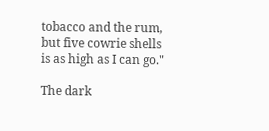tobacco and the rum, but five cowrie shells is as high as I can go."

The dark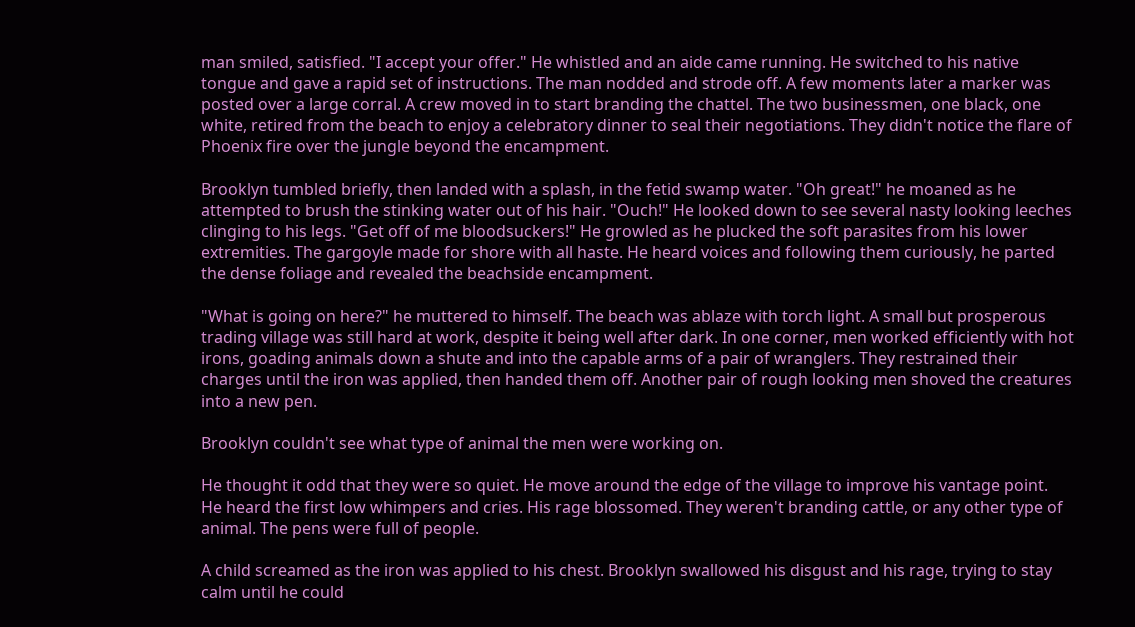man smiled, satisfied. "I accept your offer." He whistled and an aide came running. He switched to his native tongue and gave a rapid set of instructions. The man nodded and strode off. A few moments later a marker was posted over a large corral. A crew moved in to start branding the chattel. The two businessmen, one black, one white, retired from the beach to enjoy a celebratory dinner to seal their negotiations. They didn't notice the flare of Phoenix fire over the jungle beyond the encampment.

Brooklyn tumbled briefly, then landed with a splash, in the fetid swamp water. "Oh great!" he moaned as he attempted to brush the stinking water out of his hair. "Ouch!" He looked down to see several nasty looking leeches clinging to his legs. "Get off of me bloodsuckers!" He growled as he plucked the soft parasites from his lower extremities. The gargoyle made for shore with all haste. He heard voices and following them curiously, he parted the dense foliage and revealed the beachside encampment.

"What is going on here?" he muttered to himself. The beach was ablaze with torch light. A small but prosperous trading village was still hard at work, despite it being well after dark. In one corner, men worked efficiently with hot irons, goading animals down a shute and into the capable arms of a pair of wranglers. They restrained their charges until the iron was applied, then handed them off. Another pair of rough looking men shoved the creatures into a new pen.

Brooklyn couldn't see what type of animal the men were working on.

He thought it odd that they were so quiet. He move around the edge of the village to improve his vantage point.  He heard the first low whimpers and cries. His rage blossomed. They weren't branding cattle, or any other type of animal. The pens were full of people.

A child screamed as the iron was applied to his chest. Brooklyn swallowed his disgust and his rage, trying to stay calm until he could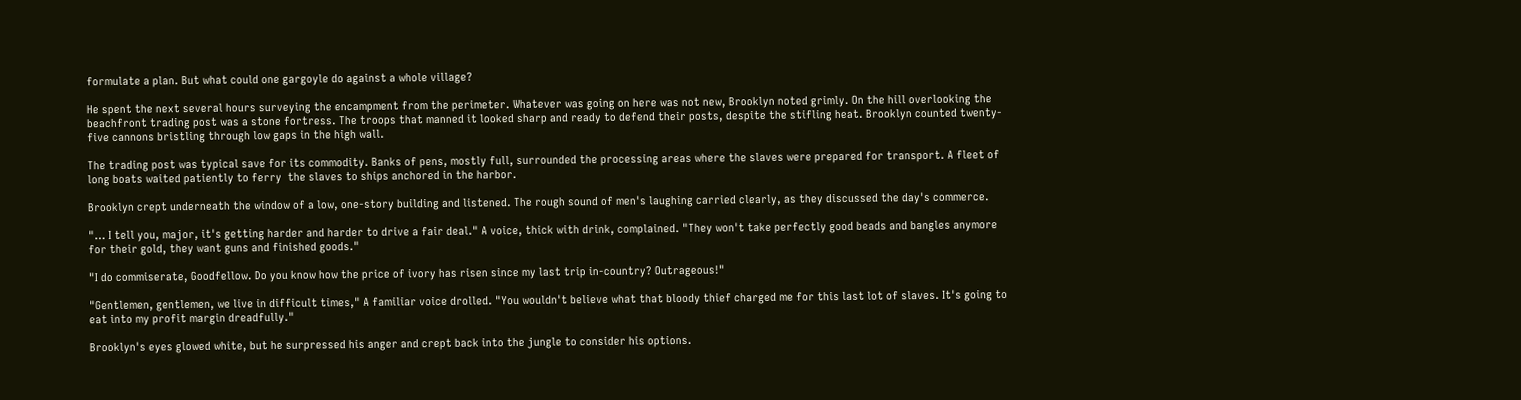formulate a plan. But what could one gargoyle do against a whole village?

He spent the next several hours surveying the encampment from the perimeter. Whatever was going on here was not new, Brooklyn noted grimly. On the hill overlooking the beachfront trading post was a stone fortress. The troops that manned it looked sharp and ready to defend their posts, despite the stifling heat. Brooklyn counted twenty-five cannons bristling through low gaps in the high wall.

The trading post was typical save for its commodity. Banks of pens, mostly full, surrounded the processing areas where the slaves were prepared for transport. A fleet of long boats waited patiently to ferry  the slaves to ships anchored in the harbor.

Brooklyn crept underneath the window of a low, one-story building and listened. The rough sound of men's laughing carried clearly, as they discussed the day's commerce.

"… I tell you, major, it's getting harder and harder to drive a fair deal." A voice, thick with drink, complained. "They won't take perfectly good beads and bangles anymore for their gold, they want guns and finished goods."

"I do commiserate, Goodfellow. Do you know how the price of ivory has risen since my last trip in-country? Outrageous!"

"Gentlemen, gentlemen, we live in difficult times," A familiar voice drolled. "You wouldn't believe what that bloody thief charged me for this last lot of slaves. It's going to eat into my profit margin dreadfully."

Brooklyn's eyes glowed white, but he surpressed his anger and crept back into the jungle to consider his options.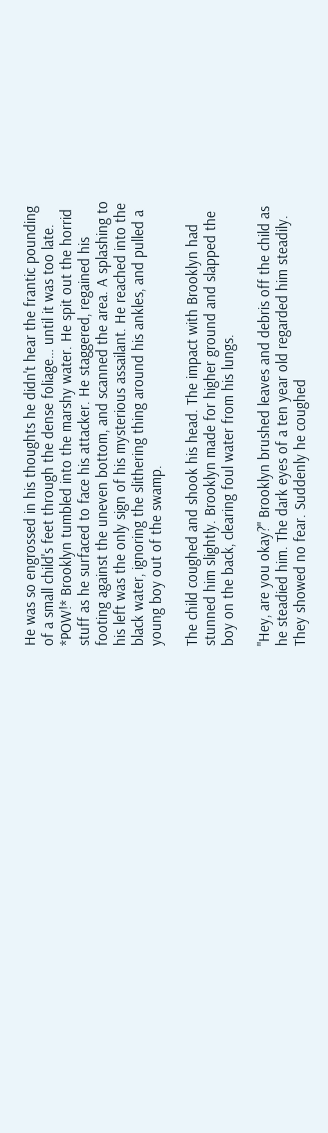He was so engrossed in his thoughts he didn't hear the frantic pounding of a small child's feet through the dense foliage… until it was too late.
*POW!* Brooklyn tumbled into the marshy water. He spit out the horrid stuff as he surfaced to face his attacker. He staggered, regained his footing against the uneven bottom, and scanned the area. A splashing to his left was the only sign of his mysterious assailant. He reached into the black water, ignoring the slithering thing around his ankles, and pulled a young boy out of the swamp.

The child coughed and shook his head. The impact with Brooklyn had stunned him slightly. Brooklyn made for higher ground and slapped the boy on the back, clearing foul water from his lungs.

"Hey, are you okay?" Brooklyn brushed leaves and debris off the child as he steadied him. The dark eyes of a ten year old regarded him steadily. They showed no fear. Suddenly he coughed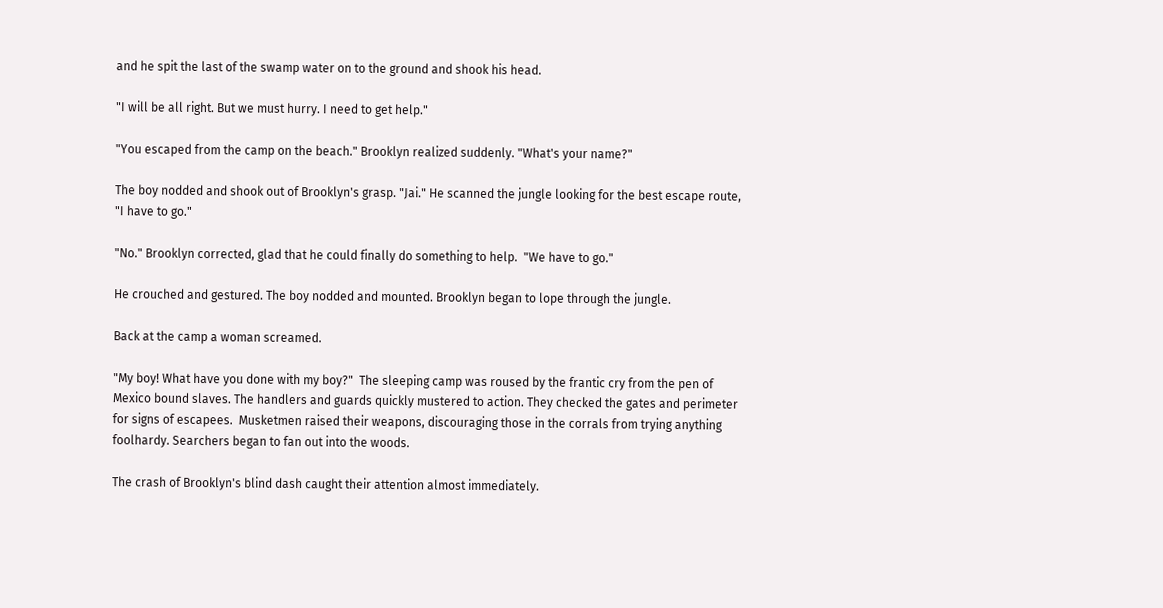and he spit the last of the swamp water on to the ground and shook his head.

"I will be all right. But we must hurry. I need to get help."

"You escaped from the camp on the beach." Brooklyn realized suddenly. "What's your name?"

The boy nodded and shook out of Brooklyn's grasp. "Jai." He scanned the jungle looking for the best escape route, "I have to go."

"No." Brooklyn corrected, glad that he could finally do something to help.  "We have to go."

He crouched and gestured. The boy nodded and mounted. Brooklyn began to lope through the jungle.

Back at the camp a woman screamed.

"My boy! What have you done with my boy?"  The sleeping camp was roused by the frantic cry from the pen of Mexico bound slaves. The handlers and guards quickly mustered to action. They checked the gates and perimeter for signs of escapees.  Musketmen raised their weapons, discouraging those in the corrals from trying anything foolhardy. Searchers began to fan out into the woods.

The crash of Brooklyn's blind dash caught their attention almost immediately.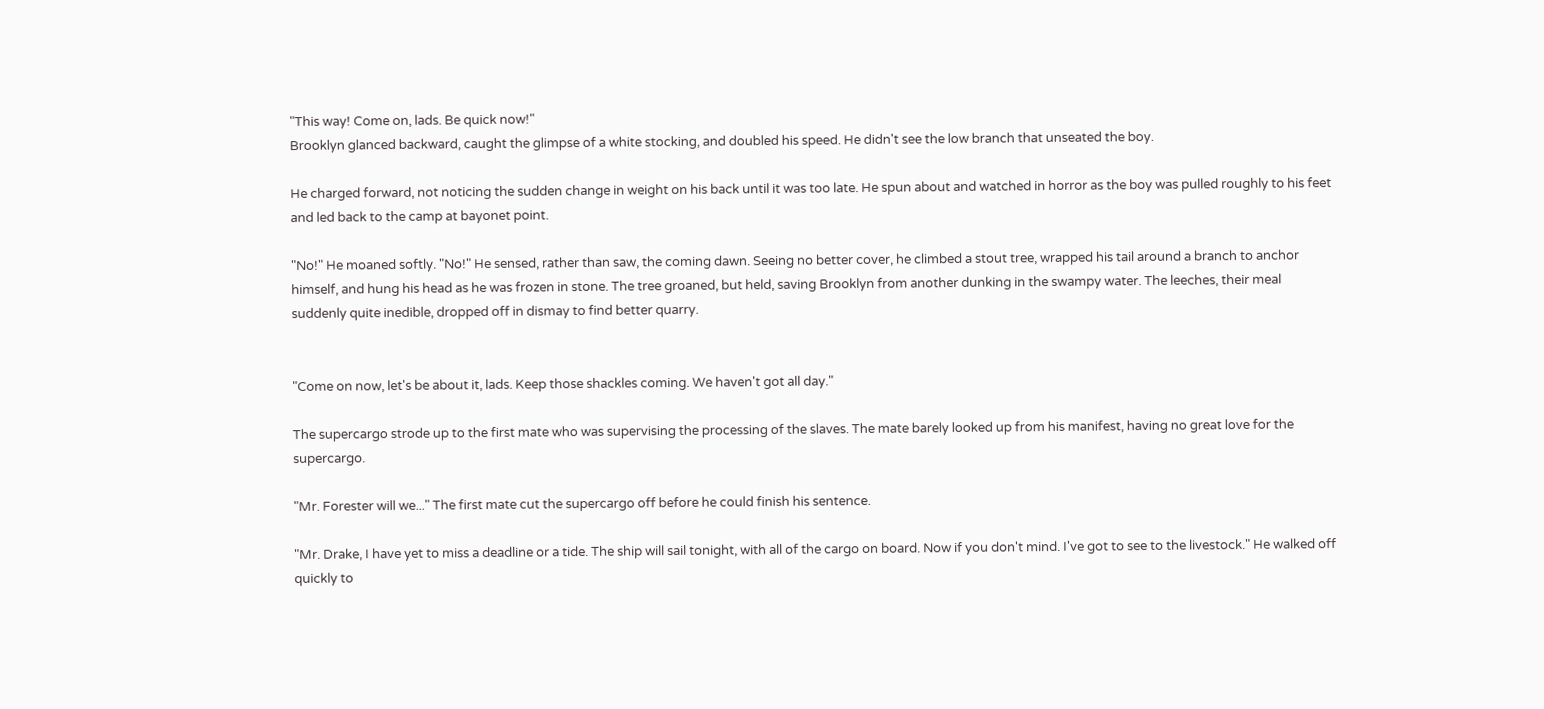"This way! Come on, lads. Be quick now!"
Brooklyn glanced backward, caught the glimpse of a white stocking, and doubled his speed. He didn't see the low branch that unseated the boy.

He charged forward, not noticing the sudden change in weight on his back until it was too late. He spun about and watched in horror as the boy was pulled roughly to his feet and led back to the camp at bayonet point.

"No!" He moaned softly. "No!" He sensed, rather than saw, the coming dawn. Seeing no better cover, he climbed a stout tree, wrapped his tail around a branch to anchor himself, and hung his head as he was frozen in stone. The tree groaned, but held, saving Brooklyn from another dunking in the swampy water. The leeches, their meal suddenly quite inedible, dropped off in dismay to find better quarry.


"Come on now, let's be about it, lads. Keep those shackles coming. We haven't got all day."

The supercargo strode up to the first mate who was supervising the processing of the slaves. The mate barely looked up from his manifest, having no great love for the supercargo.

"Mr. Forester will we..." The first mate cut the supercargo off before he could finish his sentence.

"Mr. Drake, I have yet to miss a deadline or a tide. The ship will sail tonight, with all of the cargo on board. Now if you don't mind. I've got to see to the livestock." He walked off quickly to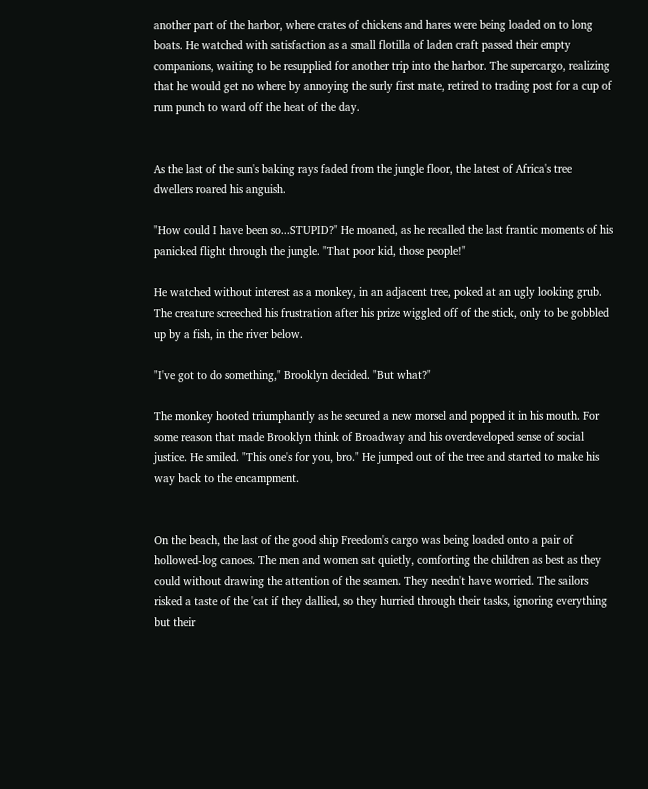another part of the harbor, where crates of chickens and hares were being loaded on to long boats. He watched with satisfaction as a small flotilla of laden craft passed their empty companions, waiting to be resupplied for another trip into the harbor. The supercargo, realizing that he would get no where by annoying the surly first mate, retired to trading post for a cup of rum punch to ward off the heat of the day.


As the last of the sun's baking rays faded from the jungle floor, the latest of Africa's tree dwellers roared his anguish.

"How could I have been so...STUPID?" He moaned, as he recalled the last frantic moments of his panicked flight through the jungle. "That poor kid, those people!"

He watched without interest as a monkey, in an adjacent tree, poked at an ugly looking grub. The creature screeched his frustration after his prize wiggled off of the stick, only to be gobbled up by a fish, in the river below.

"I've got to do something," Brooklyn decided. "But what?"

The monkey hooted triumphantly as he secured a new morsel and popped it in his mouth. For some reason that made Brooklyn think of Broadway and his overdeveloped sense of social justice. He smiled. "This one's for you, bro." He jumped out of the tree and started to make his way back to the encampment.


On the beach, the last of the good ship Freedom's cargo was being loaded onto a pair of hollowed-log canoes. The men and women sat quietly, comforting the children as best as they could without drawing the attention of the seamen. They needn't have worried. The sailors risked a taste of the 'cat if they dallied, so they hurried through their tasks, ignoring everything but their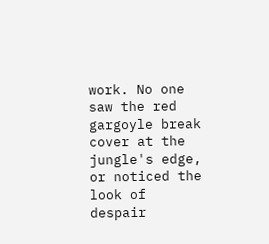work. No one saw the red gargoyle break cover at the jungle's edge, or noticed the look of despair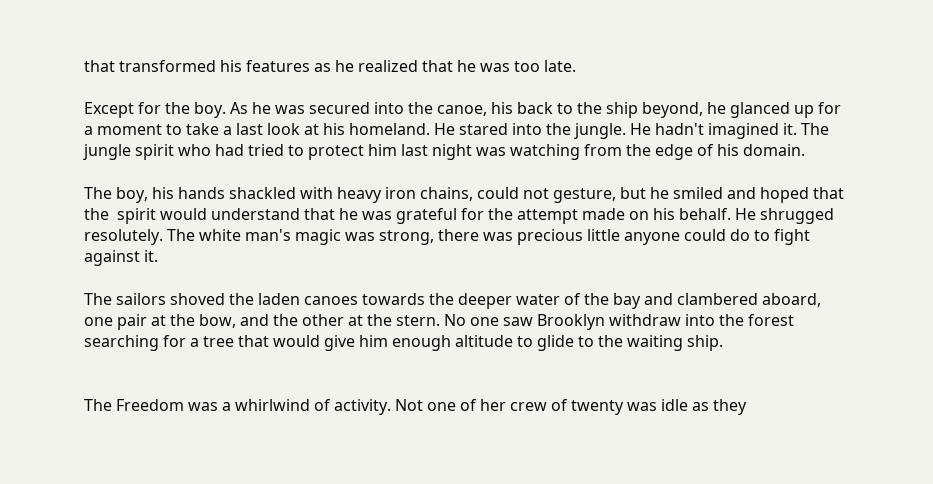that transformed his features as he realized that he was too late.

Except for the boy. As he was secured into the canoe, his back to the ship beyond, he glanced up for a moment to take a last look at his homeland. He stared into the jungle. He hadn't imagined it. The jungle spirit who had tried to protect him last night was watching from the edge of his domain.

The boy, his hands shackled with heavy iron chains, could not gesture, but he smiled and hoped that the  spirit would understand that he was grateful for the attempt made on his behalf. He shrugged resolutely. The white man's magic was strong, there was precious little anyone could do to fight against it.

The sailors shoved the laden canoes towards the deeper water of the bay and clambered aboard, one pair at the bow, and the other at the stern. No one saw Brooklyn withdraw into the forest searching for a tree that would give him enough altitude to glide to the waiting ship.


The Freedom was a whirlwind of activity. Not one of her crew of twenty was idle as they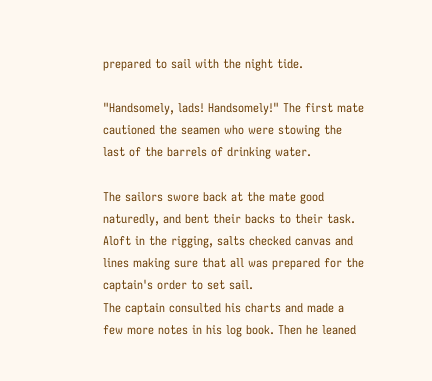prepared to sail with the night tide.

"Handsomely, lads! Handsomely!" The first mate cautioned the seamen who were stowing the last of the barrels of drinking water.

The sailors swore back at the mate good naturedly, and bent their backs to their task. Aloft in the rigging, salts checked canvas and lines making sure that all was prepared for the captain's order to set sail.
The captain consulted his charts and made a few more notes in his log book. Then he leaned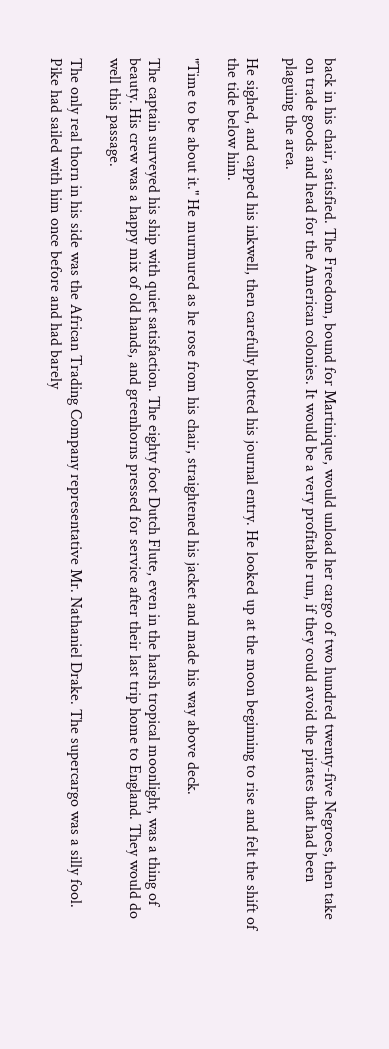back in his chair, satisfied. The Freedom, bound for Martinique, would unload her cargo of two hundred twenty-five Negroes, then take on trade goods and head for the American colonies. It would be a very profitable run, if they could avoid the pirates that had been plaguing the area.

He sighed, and capped his inkwell, then carefully blotted his journal entry. He looked up at the moon beginning to rise and felt the shift of the tide below him.

"Time to be about it." He murmured as he rose from his chair, straightened his jacket and made his way above deck.

The captain surveyed his ship with quiet satisfaction. The eighty foot Dutch Flute, even in the harsh tropical moonlight, was a thing of beauty. His crew was a happy mix of old hands, and greenhorns pressed for service after their last trip home to England. They would do well this passage.

The only real thorn in his side was the African Trading Company representative Mr. Nathaniel Drake. The supercargo was a silly fool. Pike had sailed with him once before and had barely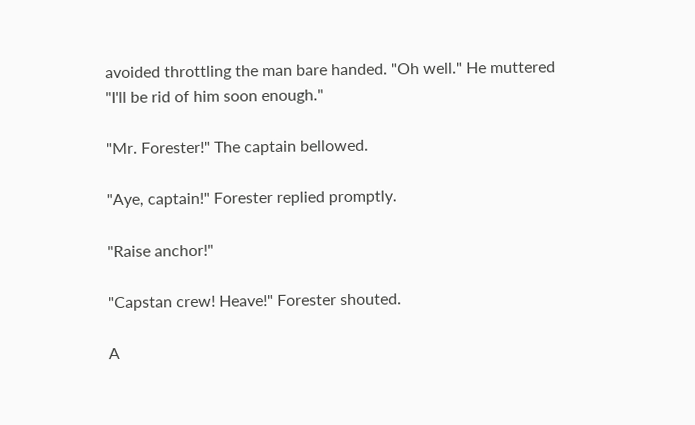avoided throttling the man bare handed. "Oh well." He muttered "I'll be rid of him soon enough."

"Mr. Forester!" The captain bellowed.

"Aye, captain!" Forester replied promptly.

"Raise anchor!"

"Capstan crew! Heave!" Forester shouted.

A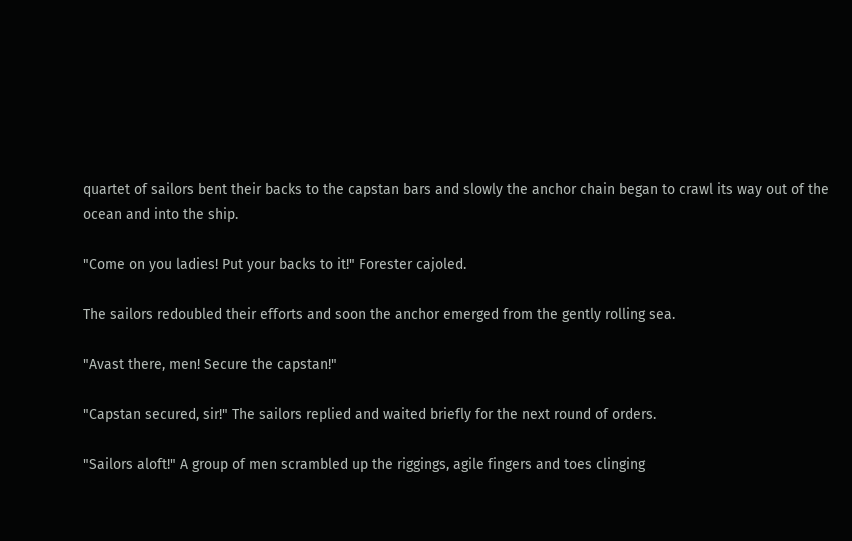quartet of sailors bent their backs to the capstan bars and slowly the anchor chain began to crawl its way out of the ocean and into the ship.

"Come on you ladies! Put your backs to it!" Forester cajoled.

The sailors redoubled their efforts and soon the anchor emerged from the gently rolling sea.

"Avast there, men! Secure the capstan!"

"Capstan secured, sir!" The sailors replied and waited briefly for the next round of orders.

"Sailors aloft!" A group of men scrambled up the riggings, agile fingers and toes clinging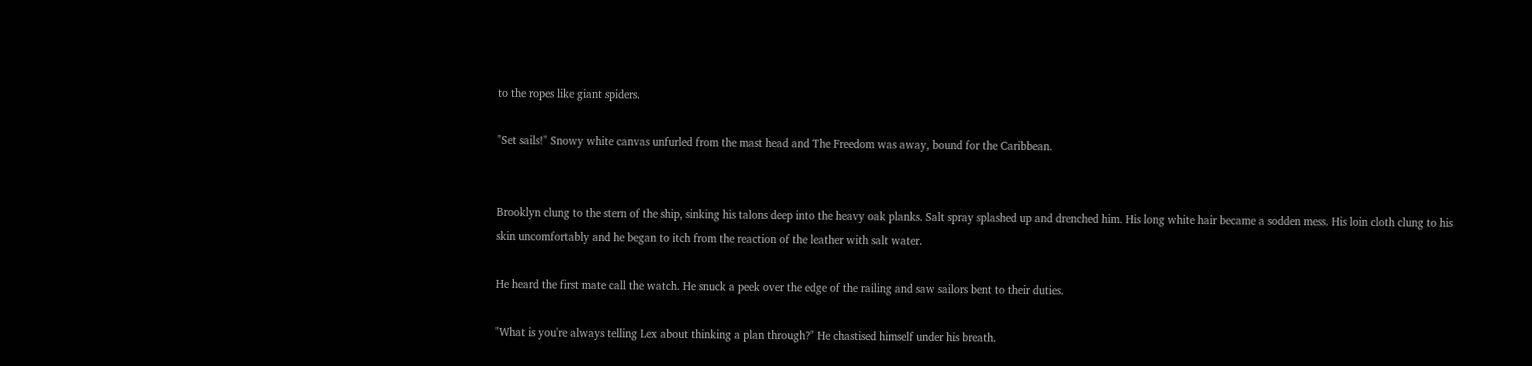to the ropes like giant spiders.

"Set sails!" Snowy white canvas unfurled from the mast head and The Freedom was away, bound for the Caribbean.


Brooklyn clung to the stern of the ship, sinking his talons deep into the heavy oak planks. Salt spray splashed up and drenched him. His long white hair became a sodden mess. His loin cloth clung to his skin uncomfortably and he began to itch from the reaction of the leather with salt water.

He heard the first mate call the watch. He snuck a peek over the edge of the railing and saw sailors bent to their duties.

"What is you're always telling Lex about thinking a plan through?" He chastised himself under his breath.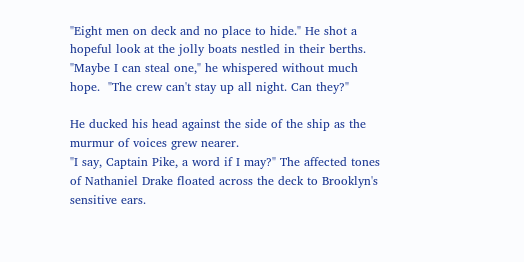"Eight men on deck and no place to hide." He shot a hopeful look at the jolly boats nestled in their berths. "Maybe I can steal one," he whispered without much hope.  "The crew can't stay up all night. Can they?"

He ducked his head against the side of the ship as the murmur of voices grew nearer.
"I say, Captain Pike, a word if I may?" The affected tones of Nathaniel Drake floated across the deck to Brooklyn's sensitive ears.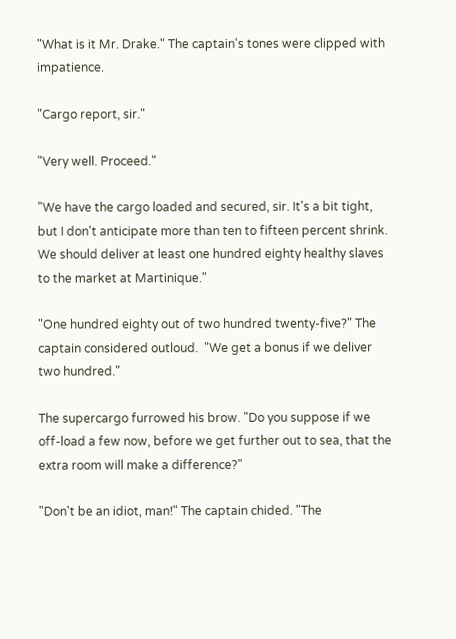"What is it Mr. Drake." The captain's tones were clipped with impatience.

"Cargo report, sir."

"Very well. Proceed."

"We have the cargo loaded and secured, sir. It's a bit tight, but I don't anticipate more than ten to fifteen percent shrink. We should deliver at least one hundred eighty healthy slaves to the market at Martinique."

"One hundred eighty out of two hundred twenty-five?" The captain considered outloud.  "We get a bonus if we deliver two hundred."

The supercargo furrowed his brow. "Do you suppose if we off-load a few now, before we get further out to sea, that the extra room will make a difference?"

"Don't be an idiot, man!" The captain chided. "The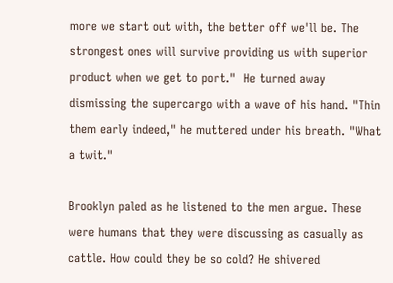more we start out with, the better off we'll be. The strongest ones will survive providing us with superior product when we get to port."  He turned away dismissing the supercargo with a wave of his hand. "Thin them early indeed," he muttered under his breath. "What a twit."

Brooklyn paled as he listened to the men argue. These were humans that they were discussing as casually as cattle. How could they be so cold? He shivered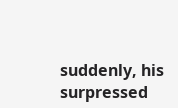suddenly, his surpressed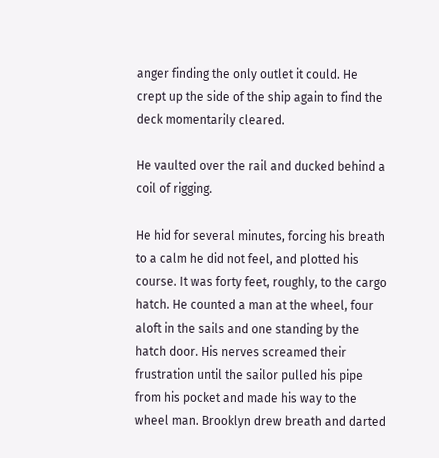anger finding the only outlet it could. He crept up the side of the ship again to find the deck momentarily cleared.

He vaulted over the rail and ducked behind a coil of rigging.

He hid for several minutes, forcing his breath to a calm he did not feel, and plotted his course. It was forty feet, roughly, to the cargo hatch. He counted a man at the wheel, four aloft in the sails and one standing by the hatch door. His nerves screamed their frustration until the sailor pulled his pipe from his pocket and made his way to the wheel man. Brooklyn drew breath and darted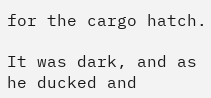for the cargo hatch.

It was dark, and as he ducked and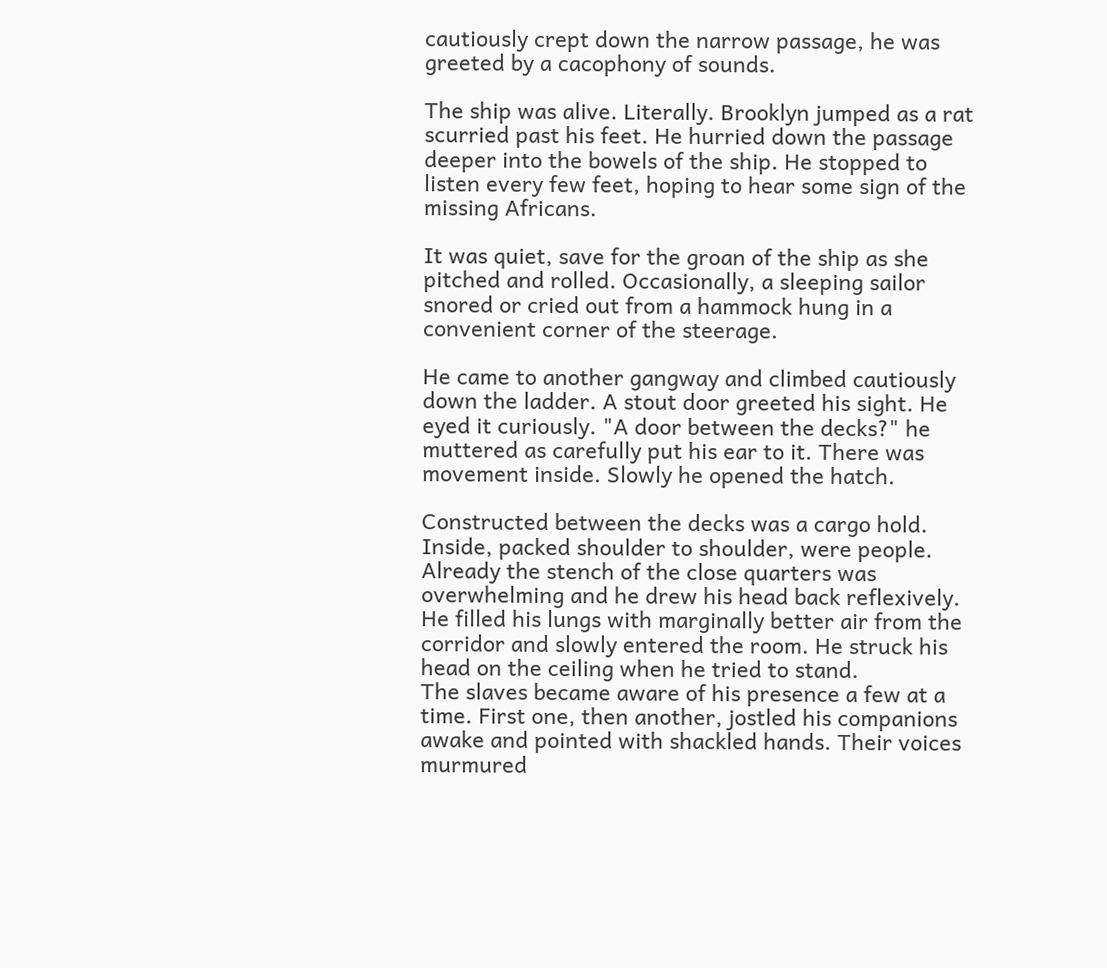cautiously crept down the narrow passage, he was greeted by a cacophony of sounds.

The ship was alive. Literally. Brooklyn jumped as a rat scurried past his feet. He hurried down the passage deeper into the bowels of the ship. He stopped to listen every few feet, hoping to hear some sign of the missing Africans.

It was quiet, save for the groan of the ship as she pitched and rolled. Occasionally, a sleeping sailor snored or cried out from a hammock hung in a convenient corner of the steerage.

He came to another gangway and climbed cautiously down the ladder. A stout door greeted his sight. He eyed it curiously. "A door between the decks?" he muttered as carefully put his ear to it. There was  movement inside. Slowly he opened the hatch.

Constructed between the decks was a cargo hold. Inside, packed shoulder to shoulder, were people. Already the stench of the close quarters was overwhelming and he drew his head back reflexively. He filled his lungs with marginally better air from the corridor and slowly entered the room. He struck his head on the ceiling when he tried to stand.
The slaves became aware of his presence a few at a time. First one, then another, jostled his companions awake and pointed with shackled hands. Their voices murmured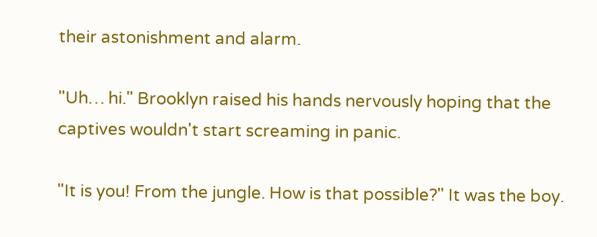their astonishment and alarm.

"Uh… hi." Brooklyn raised his hands nervously hoping that the captives wouldn't start screaming in panic.

"It is you! From the jungle. How is that possible?" It was the boy.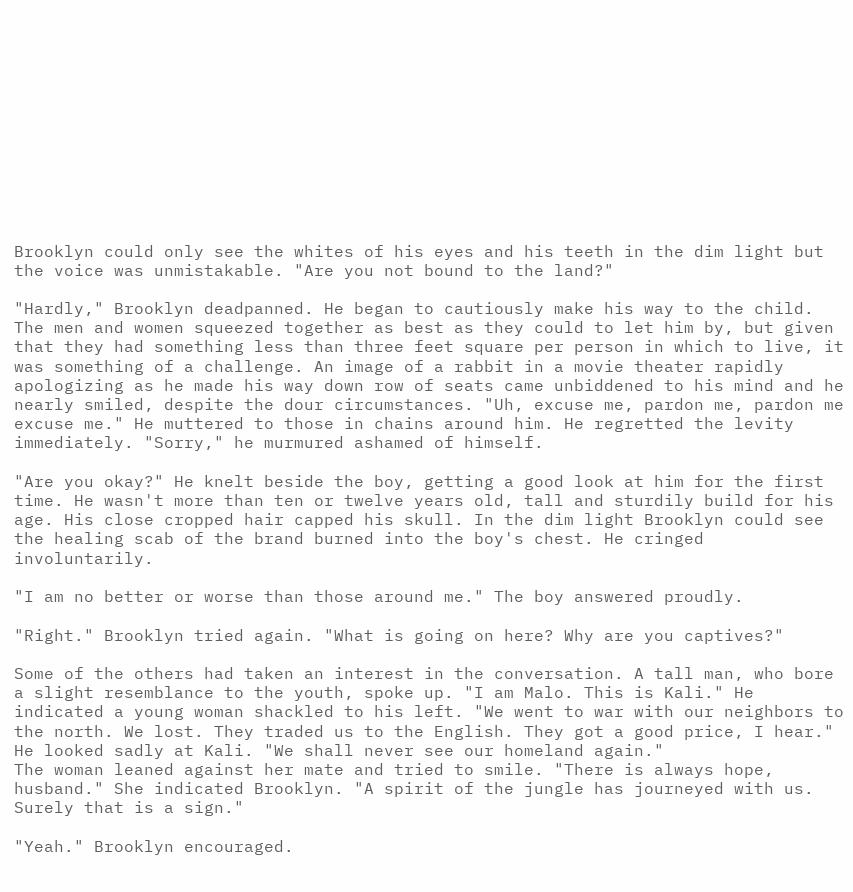Brooklyn could only see the whites of his eyes and his teeth in the dim light but the voice was unmistakable. "Are you not bound to the land?"

"Hardly," Brooklyn deadpanned. He began to cautiously make his way to the child. The men and women squeezed together as best as they could to let him by, but given that they had something less than three feet square per person in which to live, it was something of a challenge. An image of a rabbit in a movie theater rapidly apologizing as he made his way down row of seats came unbiddened to his mind and he nearly smiled, despite the dour circumstances. "Uh, excuse me, pardon me, pardon me excuse me." He muttered to those in chains around him. He regretted the levity immediately. "Sorry," he murmured ashamed of himself.

"Are you okay?" He knelt beside the boy, getting a good look at him for the first time. He wasn't more than ten or twelve years old, tall and sturdily build for his age. His close cropped hair capped his skull. In the dim light Brooklyn could see the healing scab of the brand burned into the boy's chest. He cringed involuntarily.

"I am no better or worse than those around me." The boy answered proudly.

"Right." Brooklyn tried again. "What is going on here? Why are you captives?"

Some of the others had taken an interest in the conversation. A tall man, who bore a slight resemblance to the youth, spoke up. "I am Malo. This is Kali." He indicated a young woman shackled to his left. "We went to war with our neighbors to the north. We lost. They traded us to the English. They got a good price, I hear." He looked sadly at Kali. "We shall never see our homeland again."
The woman leaned against her mate and tried to smile. "There is always hope, husband." She indicated Brooklyn. "A spirit of the jungle has journeyed with us. Surely that is a sign."

"Yeah." Brooklyn encouraged.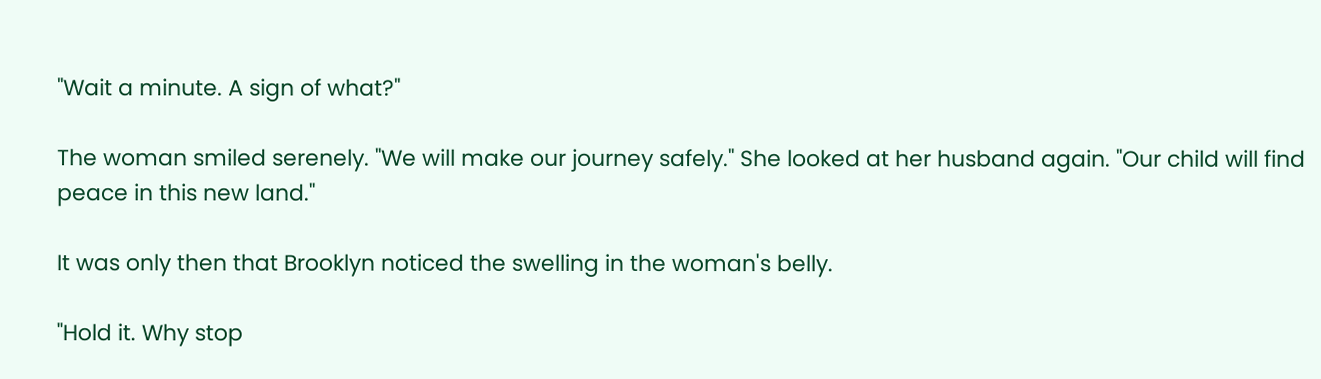"Wait a minute. A sign of what?"

The woman smiled serenely. "We will make our journey safely." She looked at her husband again. "Our child will find peace in this new land."

It was only then that Brooklyn noticed the swelling in the woman's belly.

"Hold it. Why stop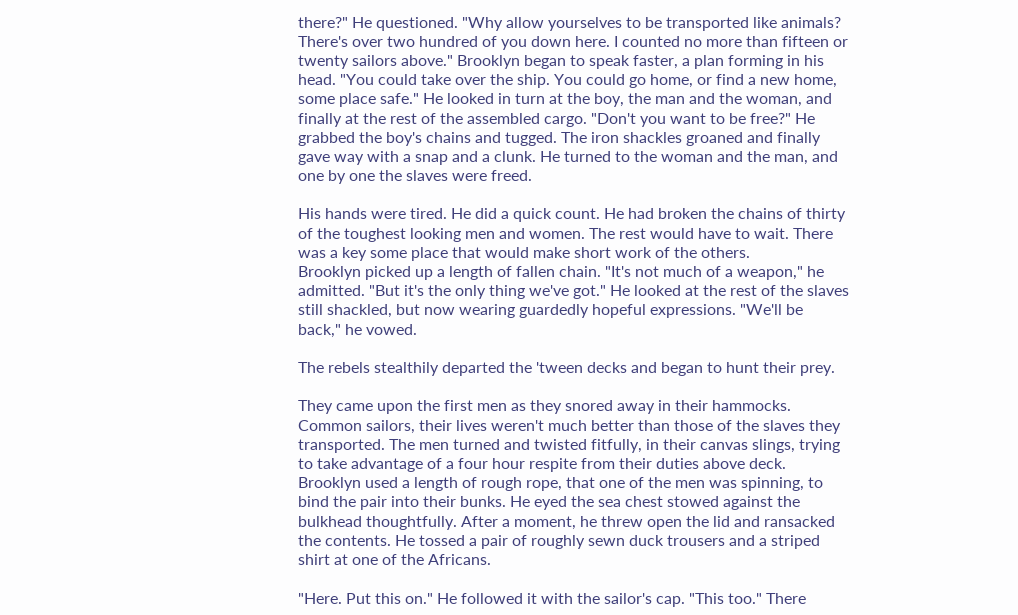there?" He questioned. "Why allow yourselves to be transported like animals? There's over two hundred of you down here. I counted no more than fifteen or twenty sailors above." Brooklyn began to speak faster, a plan forming in his head. "You could take over the ship. You could go home, or find a new home, some place safe." He looked in turn at the boy, the man and the woman, and finally at the rest of the assembled cargo. "Don't you want to be free?" He grabbed the boy's chains and tugged. The iron shackles groaned and finally gave way with a snap and a clunk. He turned to the woman and the man, and one by one the slaves were freed.

His hands were tired. He did a quick count. He had broken the chains of thirty of the toughest looking men and women. The rest would have to wait. There was a key some place that would make short work of the others.
Brooklyn picked up a length of fallen chain. "It's not much of a weapon," he admitted. "But it's the only thing we've got." He looked at the rest of the slaves still shackled, but now wearing guardedly hopeful expressions. "We'll be back," he vowed.

The rebels stealthily departed the 'tween decks and began to hunt their prey.

They came upon the first men as they snored away in their hammocks. Common sailors, their lives weren't much better than those of the slaves they transported. The men turned and twisted fitfully, in their canvas slings, trying to take advantage of a four hour respite from their duties above deck. Brooklyn used a length of rough rope, that one of the men was spinning, to bind the pair into their bunks. He eyed the sea chest stowed against the bulkhead thoughtfully. After a moment, he threw open the lid and ransacked the contents. He tossed a pair of roughly sewn duck trousers and a striped shirt at one of the Africans.

"Here. Put this on." He followed it with the sailor's cap. "This too." There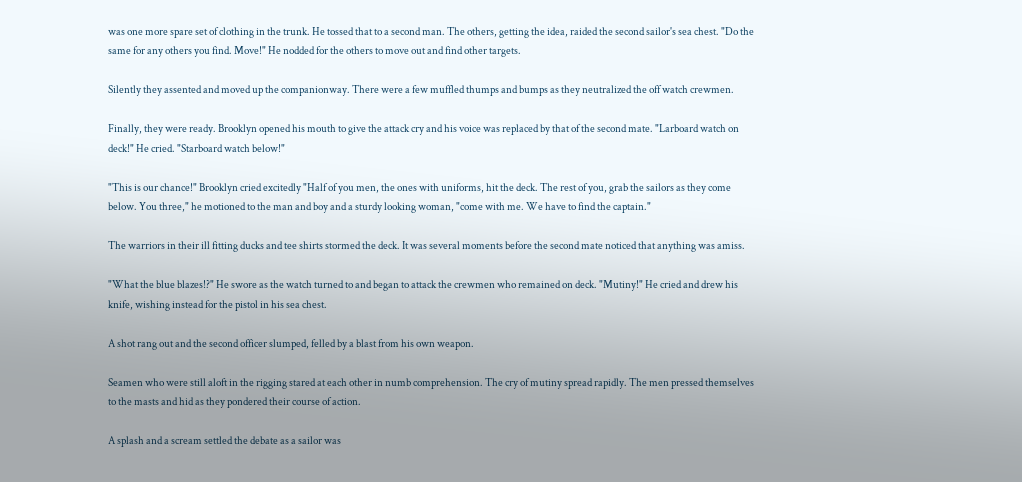was one more spare set of clothing in the trunk. He tossed that to a second man. The others, getting the idea, raided the second sailor's sea chest. "Do the same for any others you find. Move!" He nodded for the others to move out and find other targets.

Silently they assented and moved up the companionway. There were a few muffled thumps and bumps as they neutralized the off watch crewmen.

Finally, they were ready. Brooklyn opened his mouth to give the attack cry and his voice was replaced by that of the second mate. "Larboard watch on deck!" He cried. "Starboard watch below!"

"This is our chance!" Brooklyn cried excitedly "Half of you men, the ones with uniforms, hit the deck. The rest of you, grab the sailors as they come below. You three," he motioned to the man and boy and a sturdy looking woman, "come with me. We have to find the captain."

The warriors in their ill fitting ducks and tee shirts stormed the deck. It was several moments before the second mate noticed that anything was amiss.

"What the blue blazes!?" He swore as the watch turned to and began to attack the crewmen who remained on deck. "Mutiny!" He cried and drew his knife, wishing instead for the pistol in his sea chest.

A shot rang out and the second officer slumped, felled by a blast from his own weapon.

Seamen who were still aloft in the rigging stared at each other in numb comprehension. The cry of mutiny spread rapidly. The men pressed themselves to the masts and hid as they pondered their course of action.

A splash and a scream settled the debate as a sailor was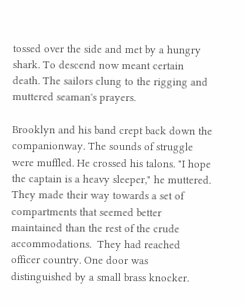tossed over the side and met by a hungry shark. To descend now meant certain death. The sailors clung to the rigging and muttered seaman's prayers.

Brooklyn and his band crept back down the companionway. The sounds of struggle were muffled. He crossed his talons. "I hope the captain is a heavy sleeper," he muttered. They made their way towards a set of compartments that seemed better maintained than the rest of the crude accommodations.  They had reached officer country. One door was distinguished by a small brass knocker.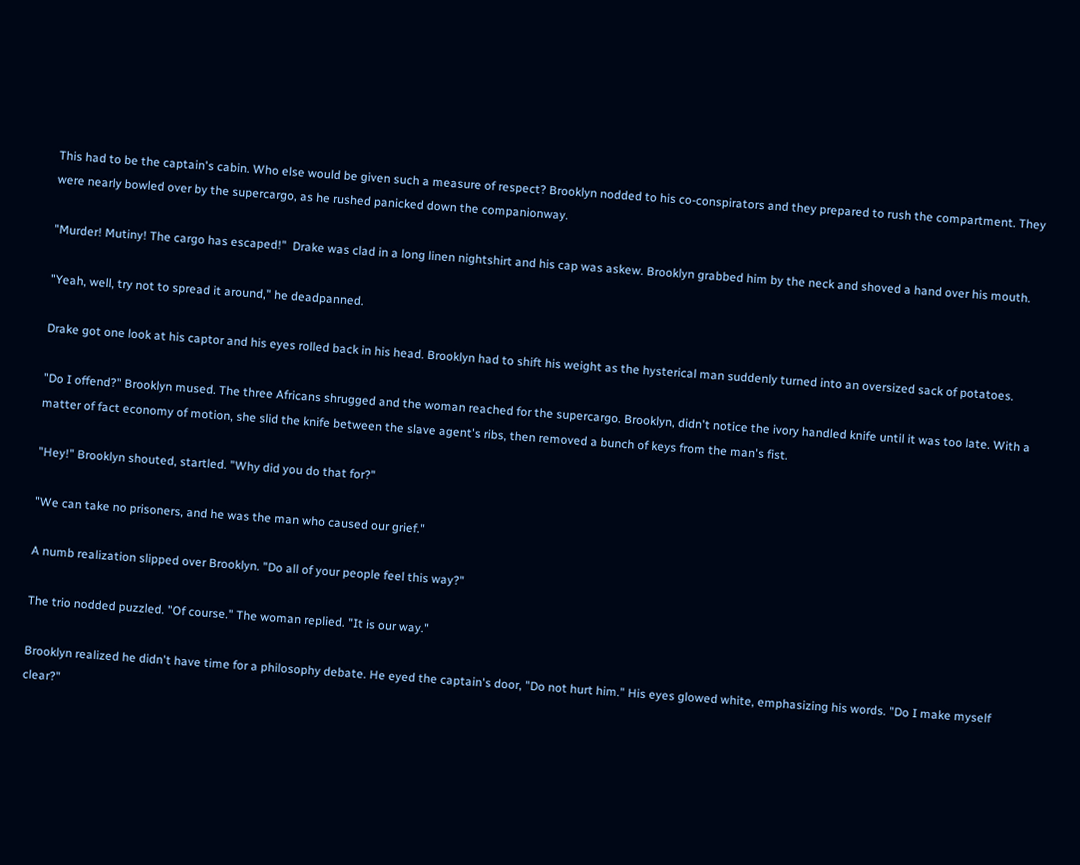This had to be the captain's cabin. Who else would be given such a measure of respect? Brooklyn nodded to his co-conspirators and they prepared to rush the compartment. They were nearly bowled over by the supercargo, as he rushed panicked down the companionway.

"Murder! Mutiny! The cargo has escaped!"  Drake was clad in a long linen nightshirt and his cap was askew. Brooklyn grabbed him by the neck and shoved a hand over his mouth.

"Yeah, well, try not to spread it around," he deadpanned.

Drake got one look at his captor and his eyes rolled back in his head. Brooklyn had to shift his weight as the hysterical man suddenly turned into an oversized sack of potatoes.

"Do I offend?" Brooklyn mused. The three Africans shrugged and the woman reached for the supercargo. Brooklyn, didn't notice the ivory handled knife until it was too late. With a matter of fact economy of motion, she slid the knife between the slave agent's ribs, then removed a bunch of keys from the man's fist.

"Hey!" Brooklyn shouted, startled. "Why did you do that for?"

"We can take no prisoners, and he was the man who caused our grief."

A numb realization slipped over Brooklyn. "Do all of your people feel this way?"

The trio nodded puzzled. "Of course." The woman replied. "It is our way."

Brooklyn realized he didn't have time for a philosophy debate. He eyed the captain's door, "Do not hurt him." His eyes glowed white, emphasizing his words. "Do I make myself clear?"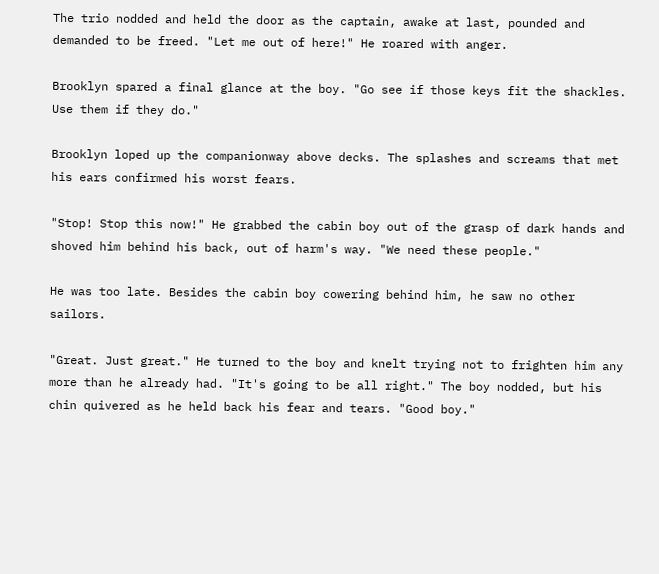The trio nodded and held the door as the captain, awake at last, pounded and demanded to be freed. "Let me out of here!" He roared with anger.

Brooklyn spared a final glance at the boy. "Go see if those keys fit the shackles. Use them if they do."

Brooklyn loped up the companionway above decks. The splashes and screams that met his ears confirmed his worst fears.

"Stop! Stop this now!" He grabbed the cabin boy out of the grasp of dark hands and shoved him behind his back, out of harm's way. "We need these people."

He was too late. Besides the cabin boy cowering behind him, he saw no other sailors.

"Great. Just great." He turned to the boy and knelt trying not to frighten him any more than he already had. "It's going to be all right." The boy nodded, but his chin quivered as he held back his fear and tears. "Good boy."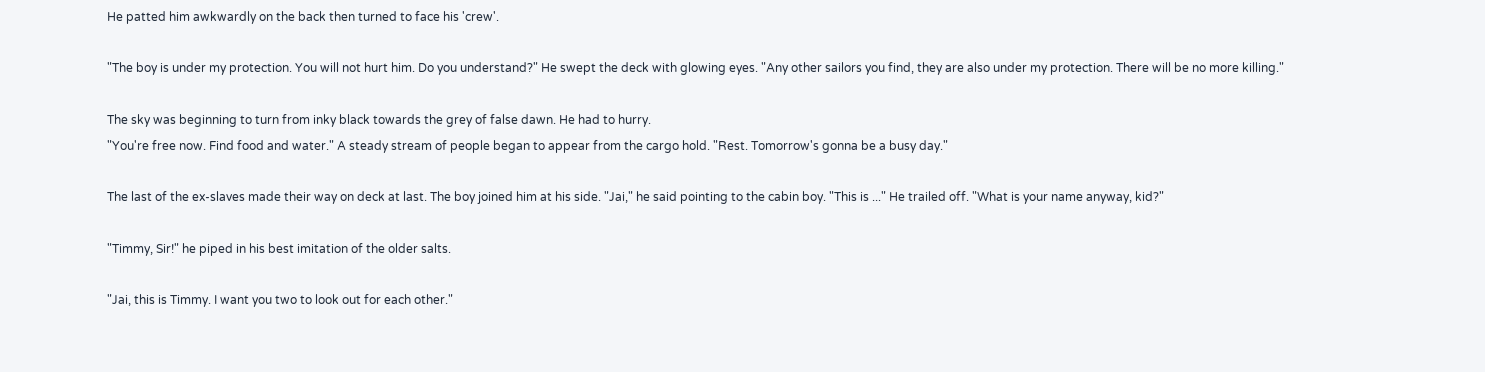He patted him awkwardly on the back then turned to face his 'crew'.

"The boy is under my protection. You will not hurt him. Do you understand?" He swept the deck with glowing eyes. "Any other sailors you find, they are also under my protection. There will be no more killing."

The sky was beginning to turn from inky black towards the grey of false dawn. He had to hurry.
"You're free now. Find food and water." A steady stream of people began to appear from the cargo hold. "Rest. Tomorrow's gonna be a busy day."

The last of the ex-slaves made their way on deck at last. The boy joined him at his side. "Jai," he said pointing to the cabin boy. "This is ..." He trailed off. "What is your name anyway, kid?"

"Timmy, Sir!" he piped in his best imitation of the older salts.

"Jai, this is Timmy. I want you two to look out for each other."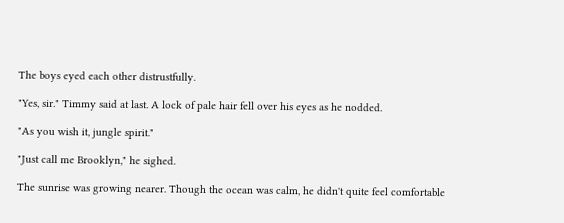The boys eyed each other distrustfully.

"Yes, sir." Timmy said at last. A lock of pale hair fell over his eyes as he nodded.

"As you wish it, jungle spirit."

"Just call me Brooklyn," he sighed.

The sunrise was growing nearer. Though the ocean was calm, he didn't quite feel comfortable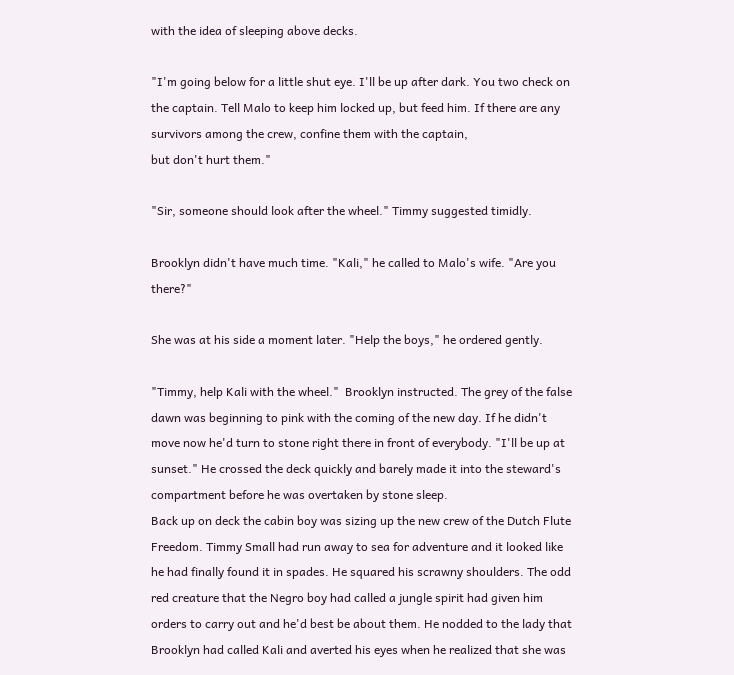with the idea of sleeping above decks.

"I'm going below for a little shut eye. I'll be up after dark. You two check on the captain. Tell Malo to keep him locked up, but feed him. If there are any survivors among the crew, confine them with the captain,
but don't hurt them."

"Sir, someone should look after the wheel." Timmy suggested timidly.

Brooklyn didn't have much time. "Kali," he called to Malo's wife. "Are you there?"

She was at his side a moment later. "Help the boys," he ordered gently.

"Timmy, help Kali with the wheel."  Brooklyn instructed. The grey of the false dawn was beginning to pink with the coming of the new day. If he didn't move now he'd turn to stone right there in front of everybody. "I'll be up at sunset." He crossed the deck quickly and barely made it into the steward's compartment before he was overtaken by stone sleep.
Back up on deck the cabin boy was sizing up the new crew of the Dutch Flute Freedom. Timmy Small had run away to sea for adventure and it looked like he had finally found it in spades. He squared his scrawny shoulders. The odd red creature that the Negro boy had called a jungle spirit had given him orders to carry out and he'd best be about them. He nodded to the lady that Brooklyn had called Kali and averted his eyes when he realized that she was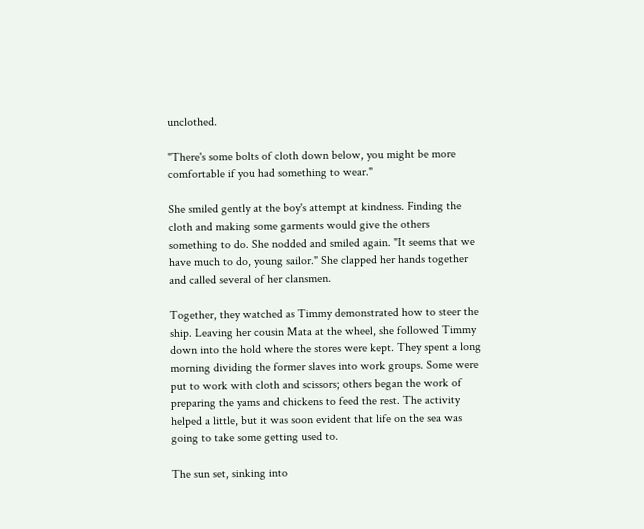unclothed.

"There's some bolts of cloth down below, you might be more comfortable if you had something to wear."

She smiled gently at the boy's attempt at kindness. Finding the cloth and making some garments would give the others something to do. She nodded and smiled again. "It seems that we have much to do, young sailor." She clapped her hands together and called several of her clansmen.

Together, they watched as Timmy demonstrated how to steer the ship. Leaving her cousin Mata at the wheel, she followed Timmy down into the hold where the stores were kept. They spent a long morning dividing the former slaves into work groups. Some were put to work with cloth and scissors; others began the work of preparing the yams and chickens to feed the rest. The activity helped a little, but it was soon evident that life on the sea was going to take some getting used to.

The sun set, sinking into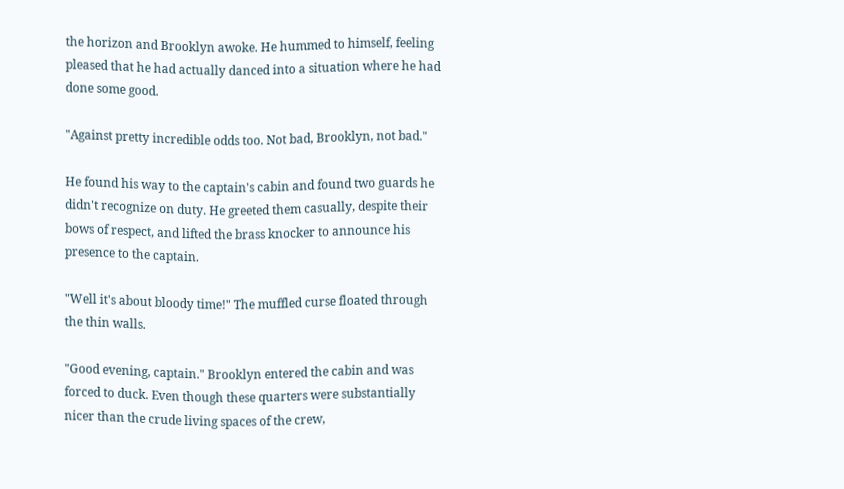the horizon and Brooklyn awoke. He hummed to himself, feeling pleased that he had actually danced into a situation where he had done some good.

"Against pretty incredible odds too. Not bad, Brooklyn, not bad."

He found his way to the captain's cabin and found two guards he didn't recognize on duty. He greeted them casually, despite their bows of respect, and lifted the brass knocker to announce his presence to the captain.

"Well it's about bloody time!" The muffled curse floated through
the thin walls.

"Good evening, captain." Brooklyn entered the cabin and was forced to duck. Even though these quarters were substantially nicer than the crude living spaces of the crew,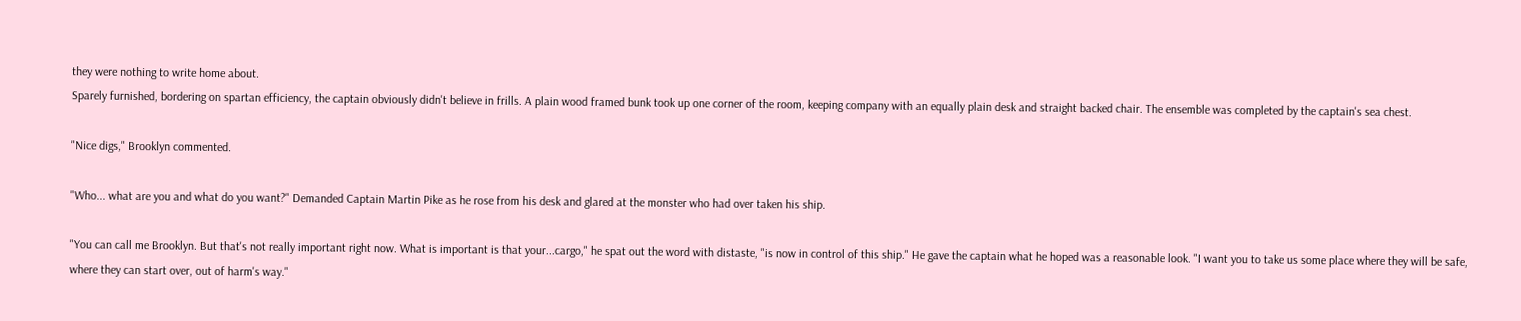they were nothing to write home about.
Sparely furnished, bordering on spartan efficiency, the captain obviously didn't believe in frills. A plain wood framed bunk took up one corner of the room, keeping company with an equally plain desk and straight backed chair. The ensemble was completed by the captain's sea chest.

"Nice digs," Brooklyn commented.

"Who... what are you and what do you want?" Demanded Captain Martin Pike as he rose from his desk and glared at the monster who had over taken his ship.

"You can call me Brooklyn. But that's not really important right now. What is important is that your...cargo," he spat out the word with distaste, "is now in control of this ship." He gave the captain what he hoped was a reasonable look. "I want you to take us some place where they will be safe, where they can start over, out of harm's way."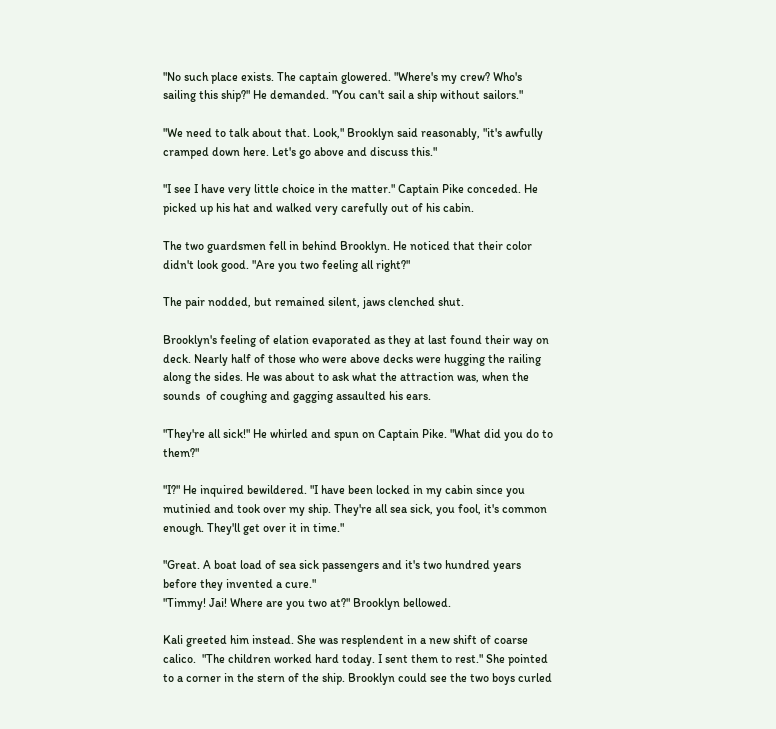"No such place exists. The captain glowered. "Where's my crew? Who's sailing this ship?" He demanded. "You can't sail a ship without sailors."

"We need to talk about that. Look," Brooklyn said reasonably, "it's awfully cramped down here. Let's go above and discuss this."

"I see I have very little choice in the matter." Captain Pike conceded. He picked up his hat and walked very carefully out of his cabin.

The two guardsmen fell in behind Brooklyn. He noticed that their color didn't look good. "Are you two feeling all right?"

The pair nodded, but remained silent, jaws clenched shut.

Brooklyn's feeling of elation evaporated as they at last found their way on deck. Nearly half of those who were above decks were hugging the railing along the sides. He was about to ask what the attraction was, when the sounds  of coughing and gagging assaulted his ears.

"They're all sick!" He whirled and spun on Captain Pike. "What did you do to them?"

"I?" He inquired bewildered. "I have been locked in my cabin since you mutinied and took over my ship. They're all sea sick, you fool, it's common enough. They'll get over it in time."

"Great. A boat load of sea sick passengers and it's two hundred years before they invented a cure."
"Timmy! Jai! Where are you two at?" Brooklyn bellowed.

Kali greeted him instead. She was resplendent in a new shift of coarse calico.  "The children worked hard today. I sent them to rest." She pointed to a corner in the stern of the ship. Brooklyn could see the two boys curled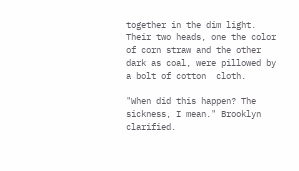together in the dim light. Their two heads, one the color of corn straw and the other dark as coal, were pillowed by a bolt of cotton  cloth.

"When did this happen? The sickness, I mean." Brooklyn clarified.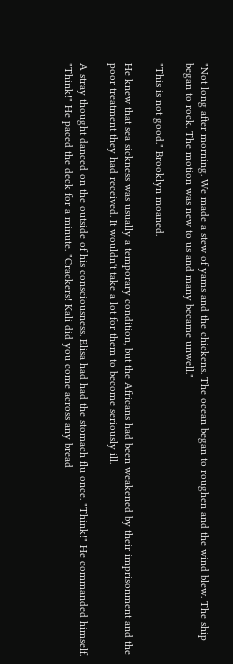"Not long after morning. We made a stew of yams and the chickens. The ocean began to roughen and the wind blew. The ship began to rock. The motion was new to us and many became unwell."

"This is not good." Brooklyn moaned.

He knew that sea sickness was usually a temporary condition, but the Africans had been weakened by their imprisonment and the poor treatment they had received. It wouldn't take a lot for them to become seriously ill.

A stray thought danced on the outside of his consciousness. Elisa had had the stomach flu once. "Think!" He commanded himself. "Think!" He paced the deck for a minute. "Crackers! Kali did you come across any bread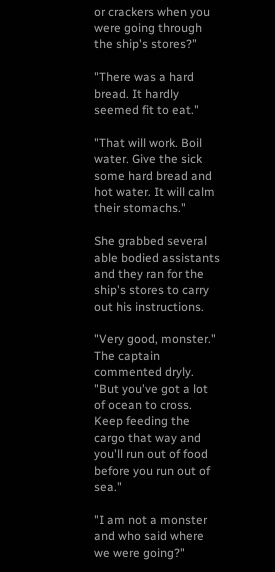or crackers when you were going through the ship's stores?"

"There was a hard bread. It hardly seemed fit to eat."

"That will work. Boil water. Give the sick some hard bread and
hot water. It will calm their stomachs."

She grabbed several able bodied assistants and they ran for the ship's stores to carry out his instructions.

"Very good, monster." The captain commented dryly. "But you've got a lot of ocean to cross. Keep feeding the cargo that way and you'll run out of food before you run out of sea."

"I am not a monster and who said where we were going?"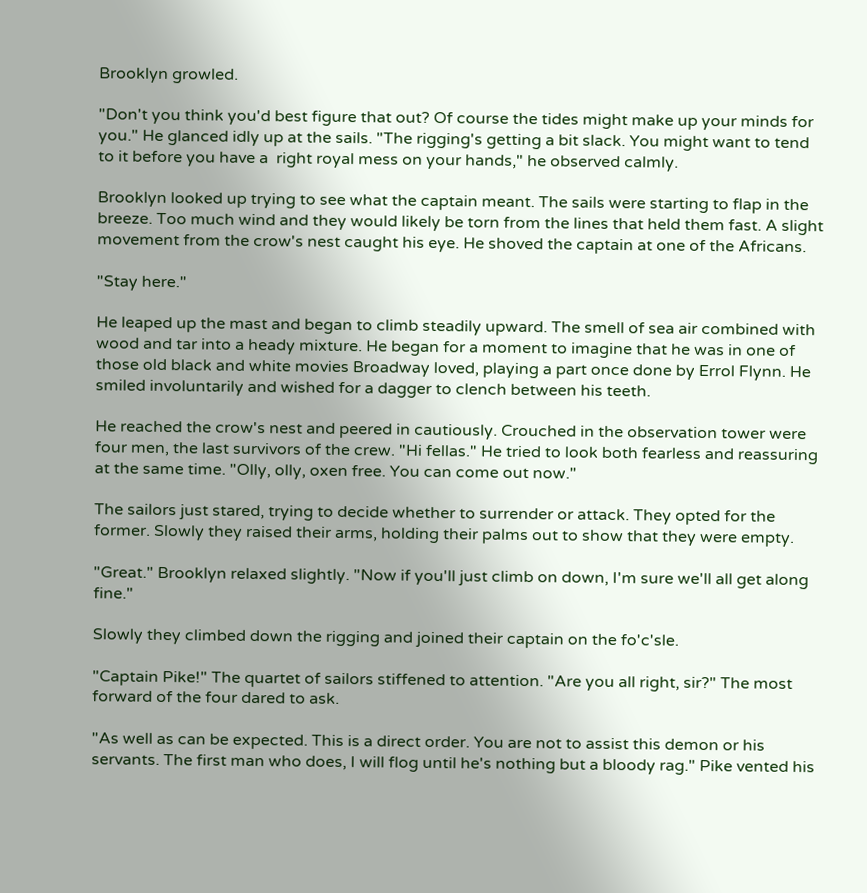Brooklyn growled.

"Don't you think you'd best figure that out? Of course the tides might make up your minds for you." He glanced idly up at the sails. "The rigging's getting a bit slack. You might want to tend to it before you have a  right royal mess on your hands," he observed calmly.

Brooklyn looked up trying to see what the captain meant. The sails were starting to flap in the breeze. Too much wind and they would likely be torn from the lines that held them fast. A slight movement from the crow's nest caught his eye. He shoved the captain at one of the Africans.

"Stay here."

He leaped up the mast and began to climb steadily upward. The smell of sea air combined with wood and tar into a heady mixture. He began for a moment to imagine that he was in one of those old black and white movies Broadway loved, playing a part once done by Errol Flynn. He smiled involuntarily and wished for a dagger to clench between his teeth.

He reached the crow's nest and peered in cautiously. Crouched in the observation tower were four men, the last survivors of the crew. "Hi fellas." He tried to look both fearless and reassuring at the same time. "Olly, olly, oxen free. You can come out now."

The sailors just stared, trying to decide whether to surrender or attack. They opted for the former. Slowly they raised their arms, holding their palms out to show that they were empty.

"Great." Brooklyn relaxed slightly. "Now if you'll just climb on down, I'm sure we'll all get along fine."

Slowly they climbed down the rigging and joined their captain on the fo'c'sle.

"Captain Pike!" The quartet of sailors stiffened to attention. "Are you all right, sir?" The most forward of the four dared to ask.

"As well as can be expected. This is a direct order. You are not to assist this demon or his servants. The first man who does, I will flog until he's nothing but a bloody rag." Pike vented his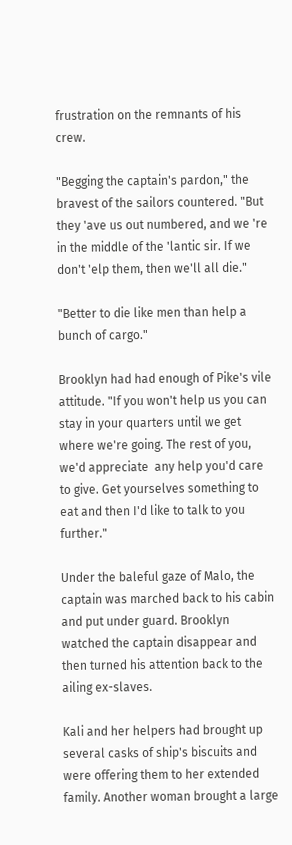frustration on the remnants of his crew.

"Begging the captain's pardon," the bravest of the sailors countered. "But they 'ave us out numbered, and we 're in the middle of the 'lantic sir. If we don't 'elp them, then we'll all die."

"Better to die like men than help a bunch of cargo."

Brooklyn had had enough of Pike's vile attitude. "If you won't help us you can stay in your quarters until we get where we're going. The rest of you, we'd appreciate  any help you'd care to give. Get yourselves something to eat and then I'd like to talk to you further."

Under the baleful gaze of Malo, the captain was marched back to his cabin and put under guard. Brooklyn watched the captain disappear and then turned his attention back to the ailing ex-slaves.

Kali and her helpers had brought up several casks of ship's biscuits and were offering them to her extended family. Another woman brought a large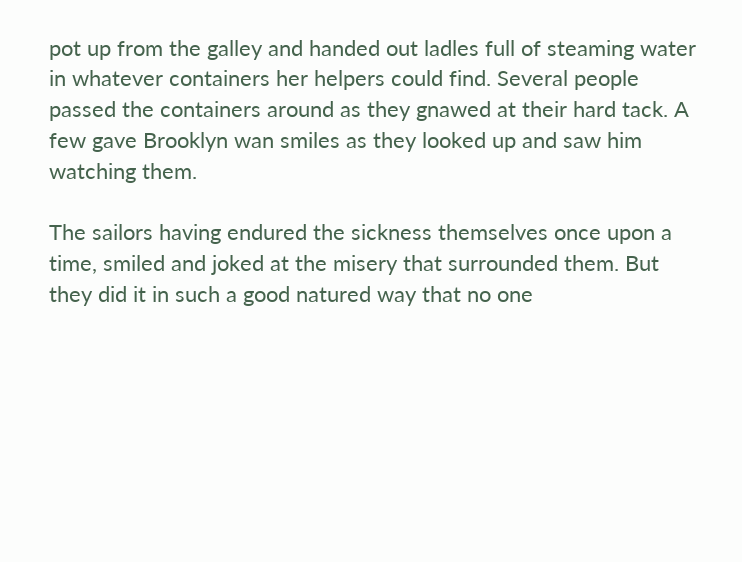pot up from the galley and handed out ladles full of steaming water in whatever containers her helpers could find. Several people passed the containers around as they gnawed at their hard tack. A few gave Brooklyn wan smiles as they looked up and saw him watching them.

The sailors having endured the sickness themselves once upon a time, smiled and joked at the misery that surrounded them. But they did it in such a good natured way that no one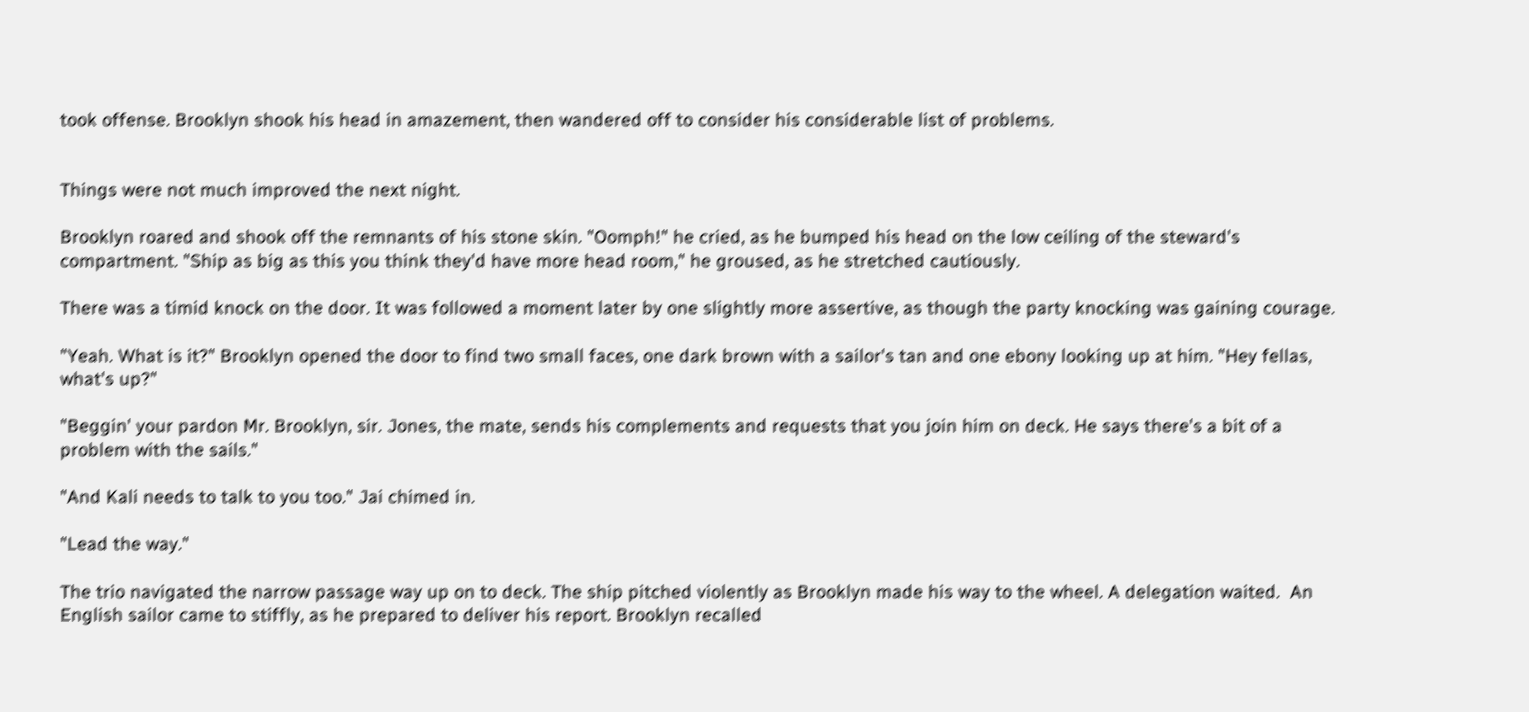took offense. Brooklyn shook his head in amazement, then wandered off to consider his considerable list of problems.


Things were not much improved the next night.

Brooklyn roared and shook off the remnants of his stone skin. "Oomph!" he cried, as he bumped his head on the low ceiling of the steward's compartment. "Ship as big as this you think they'd have more head room," he groused, as he stretched cautiously.

There was a timid knock on the door. It was followed a moment later by one slightly more assertive, as though the party knocking was gaining courage.

"Yeah. What is it?" Brooklyn opened the door to find two small faces, one dark brown with a sailor's tan and one ebony looking up at him. "Hey fellas, what's up?"

"Beggin' your pardon Mr. Brooklyn, sir. Jones, the mate, sends his complements and requests that you join him on deck. He says there's a bit of a problem with the sails."

"And Kali needs to talk to you too." Jai chimed in.

"Lead the way."

The trio navigated the narrow passage way up on to deck. The ship pitched violently as Brooklyn made his way to the wheel. A delegation waited.  An English sailor came to stiffly, as he prepared to deliver his report. Brooklyn recalled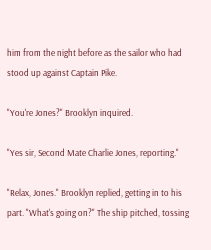him from the night before as the sailor who had stood up against Captain Pike.

"You're Jones?" Brooklyn inquired.

"Yes sir, Second Mate Charlie Jones, reporting."

"Relax, Jones." Brooklyn replied, getting in to his part. "What's going on?" The ship pitched, tossing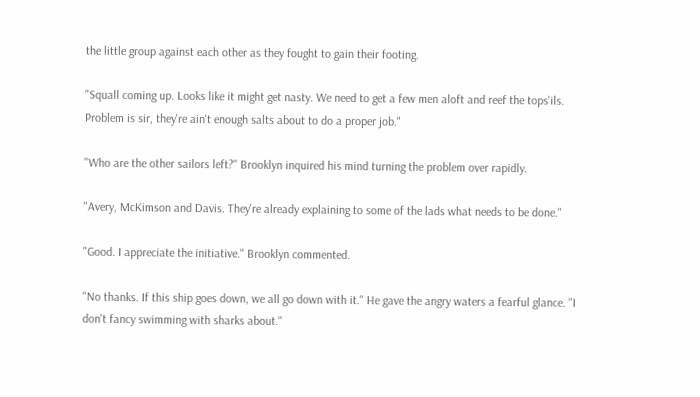the little group against each other as they fought to gain their footing.

"Squall coming up. Looks like it might get nasty. We need to get a few men aloft and reef the tops'ils. Problem is sir, they're ain't enough salts about to do a proper job."

"Who are the other sailors left?" Brooklyn inquired his mind turning the problem over rapidly.

"Avery, McKimson and Davis. They're already explaining to some of the lads what needs to be done."

"Good. I appreciate the initiative." Brooklyn commented.

"No thanks. If this ship goes down, we all go down with it." He gave the angry waters a fearful glance. "I don't fancy swimming with sharks about."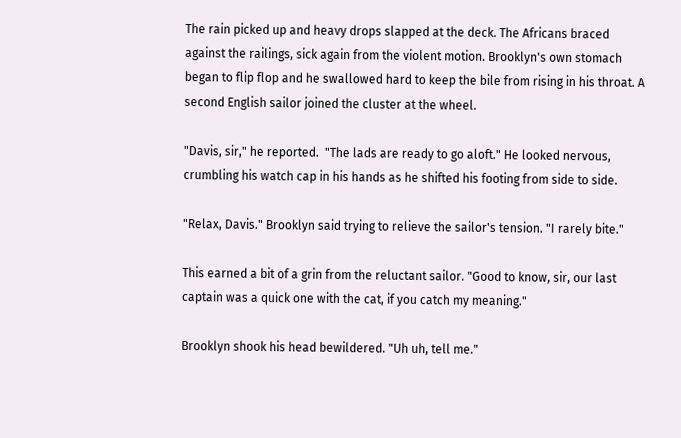The rain picked up and heavy drops slapped at the deck. The Africans braced against the railings, sick again from the violent motion. Brooklyn's own stomach began to flip flop and he swallowed hard to keep the bile from rising in his throat. A second English sailor joined the cluster at the wheel.

"Davis, sir," he reported.  "The lads are ready to go aloft." He looked nervous, crumbling his watch cap in his hands as he shifted his footing from side to side.

"Relax, Davis." Brooklyn said trying to relieve the sailor's tension. "I rarely bite."

This earned a bit of a grin from the reluctant sailor. "Good to know, sir, our last captain was a quick one with the cat, if you catch my meaning."

Brooklyn shook his head bewildered. "Uh uh, tell me."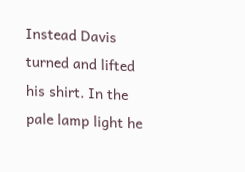Instead Davis turned and lifted his shirt. In the pale lamp light he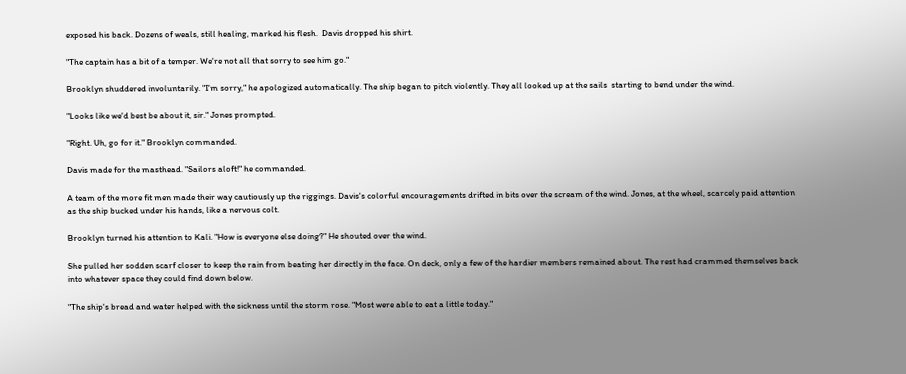exposed his back. Dozens of weals, still healing, marked his flesh.  Davis dropped his shirt.

"The captain has a bit of a temper. We're not all that sorry to see him go."

Brooklyn shuddered involuntarily. "I'm sorry," he apologized automatically. The ship began to pitch violently. They all looked up at the sails  starting to bend under the wind.

"Looks like we'd best be about it, sir." Jones prompted.

"Right. Uh, go for it." Brooklyn commanded.

Davis made for the masthead. "Sailors aloft!" he commanded.

A team of the more fit men made their way cautiously up the riggings. Davis's colorful encouragements drifted in bits over the scream of the wind. Jones, at the wheel, scarcely paid attention as the ship bucked under his hands, like a nervous colt.

Brooklyn turned his attention to Kali. "How is everyone else doing?" He shouted over the wind.

She pulled her sodden scarf closer to keep the rain from beating her directly in the face. On deck, only a few of the hardier members remained about. The rest had crammed themselves back into whatever space they could find down below.

"The ship's bread and water helped with the sickness until the storm rose. "Most were able to eat a little today."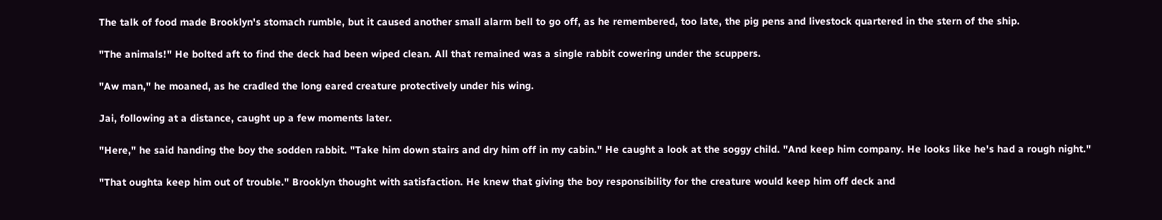The talk of food made Brooklyn's stomach rumble, but it caused another small alarm bell to go off, as he remembered, too late, the pig pens and livestock quartered in the stern of the ship.

"The animals!" He bolted aft to find the deck had been wiped clean. All that remained was a single rabbit cowering under the scuppers.

"Aw man," he moaned, as he cradled the long eared creature protectively under his wing.

Jai, following at a distance, caught up a few moments later.

"Here," he said handing the boy the sodden rabbit. "Take him down stairs and dry him off in my cabin." He caught a look at the soggy child. "And keep him company. He looks like he's had a rough night."

"That oughta keep him out of trouble." Brooklyn thought with satisfaction. He knew that giving the boy responsibility for the creature would keep him off deck and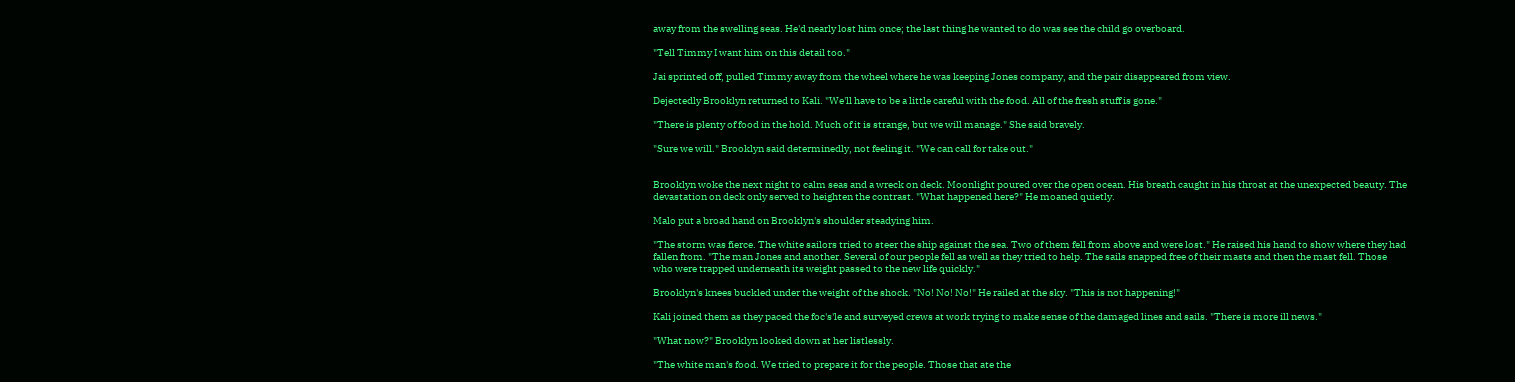away from the swelling seas. He'd nearly lost him once; the last thing he wanted to do was see the child go overboard.

"Tell Timmy I want him on this detail too."

Jai sprinted off, pulled Timmy away from the wheel where he was keeping Jones company, and the pair disappeared from view.

Dejectedly Brooklyn returned to Kali. "We'll have to be a little careful with the food. All of the fresh stuff is gone."

"There is plenty of food in the hold. Much of it is strange, but we will manage." She said bravely.

"Sure we will." Brooklyn said determinedly, not feeling it. "We can call for take out."


Brooklyn woke the next night to calm seas and a wreck on deck. Moonlight poured over the open ocean. His breath caught in his throat at the unexpected beauty. The devastation on deck only served to heighten the contrast. "What happened here?" He moaned quietly.

Malo put a broad hand on Brooklyn's shoulder steadying him.

"The storm was fierce. The white sailors tried to steer the ship against the sea. Two of them fell from above and were lost." He raised his hand to show where they had fallen from. "The man Jones and another. Several of our people fell as well as they tried to help. The sails snapped free of their masts and then the mast fell. Those who were trapped underneath its weight passed to the new life quickly."

Brooklyn's knees buckled under the weight of the shock. "No! No! No!" He railed at the sky. "This is not happening!"

Kali joined them as they paced the foc's'le and surveyed crews at work trying to make sense of the damaged lines and sails. "There is more ill news."

"What now?" Brooklyn looked down at her listlessly.

"The white man's food. We tried to prepare it for the people. Those that ate the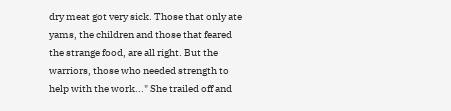dry meat got very sick. Those that only ate yams, the children and those that feared the strange food, are all right. But the warriors, those who needed strength to help with the work..." She trailed off and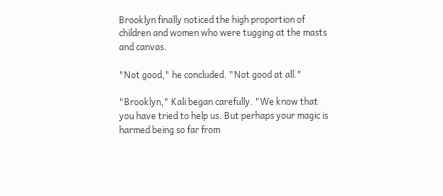Brooklyn finally noticed the high proportion of children and women who were tugging at the masts and canvas.

"Not good," he concluded. "Not good at all."

"Brooklyn," Kali began carefully. "We know that you have tried to help us. But perhaps your magic is harmed being so far from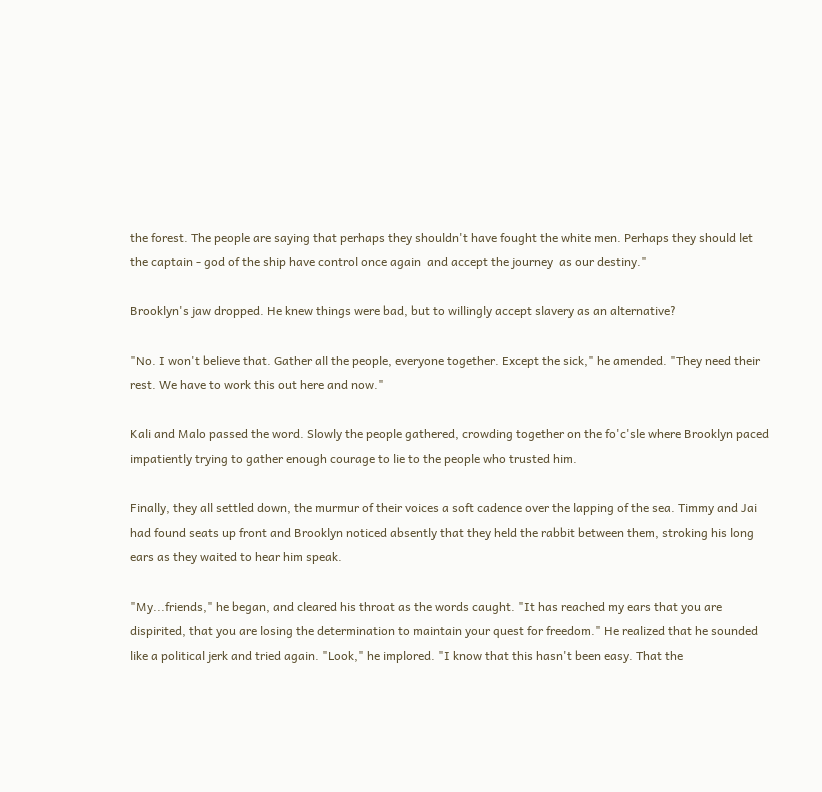the forest. The people are saying that perhaps they shouldn't have fought the white men. Perhaps they should let the captain - god of the ship have control once again  and accept the journey  as our destiny."

Brooklyn's jaw dropped. He knew things were bad, but to willingly accept slavery as an alternative?

"No. I won't believe that. Gather all the people, everyone together. Except the sick," he amended. "They need their rest. We have to work this out here and now."

Kali and Malo passed the word. Slowly the people gathered, crowding together on the fo'c'sle where Brooklyn paced impatiently trying to gather enough courage to lie to the people who trusted him.

Finally, they all settled down, the murmur of their voices a soft cadence over the lapping of the sea. Timmy and Jai had found seats up front and Brooklyn noticed absently that they held the rabbit between them, stroking his long ears as they waited to hear him speak.

"My...friends," he began, and cleared his throat as the words caught. "It has reached my ears that you are dispirited, that you are losing the determination to maintain your quest for freedom." He realized that he sounded like a political jerk and tried again. "Look," he implored. "I know that this hasn't been easy. That the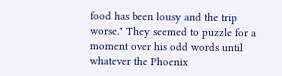food has been lousy and the trip worse." They seemed to puzzle for a moment over his odd words until whatever the Phoenix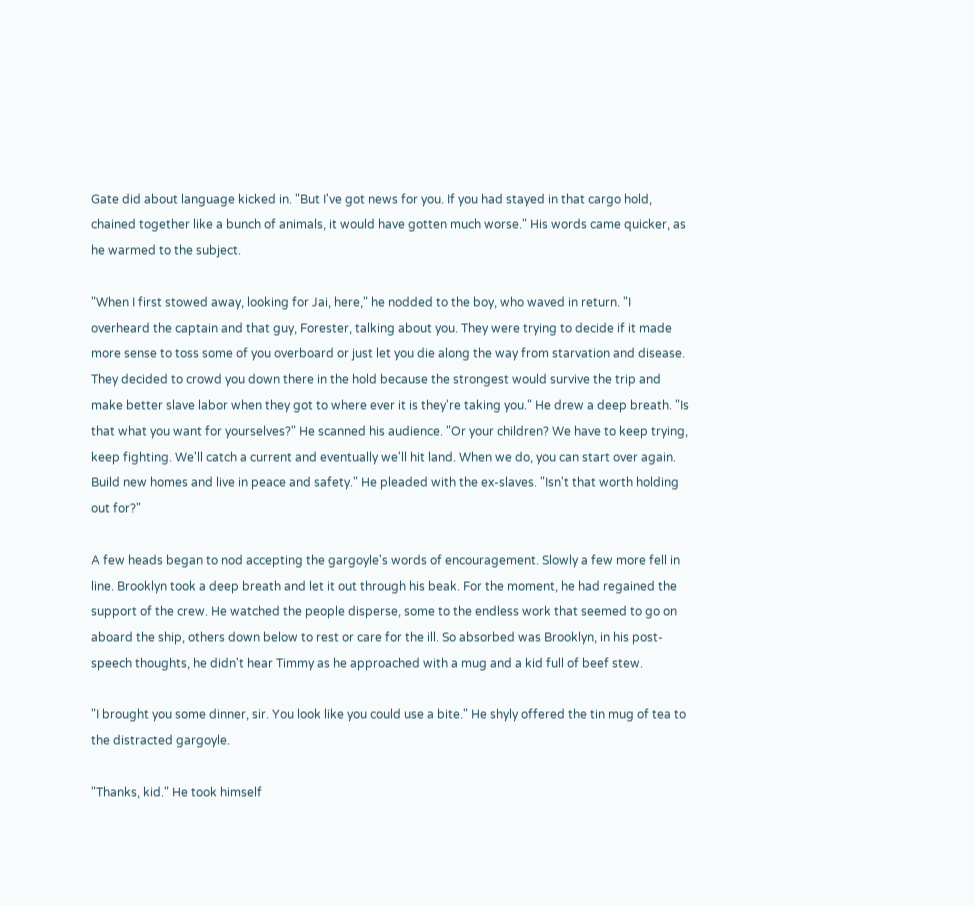Gate did about language kicked in. "But I've got news for you. If you had stayed in that cargo hold, chained together like a bunch of animals, it would have gotten much worse." His words came quicker, as he warmed to the subject.

"When I first stowed away, looking for Jai, here," he nodded to the boy, who waved in return. "I overheard the captain and that guy, Forester, talking about you. They were trying to decide if it made more sense to toss some of you overboard or just let you die along the way from starvation and disease. They decided to crowd you down there in the hold because the strongest would survive the trip and make better slave labor when they got to where ever it is they're taking you." He drew a deep breath. "Is that what you want for yourselves?" He scanned his audience. "Or your children? We have to keep trying, keep fighting. We'll catch a current and eventually we'll hit land. When we do, you can start over again. Build new homes and live in peace and safety." He pleaded with the ex-slaves. "Isn't that worth holding out for?"

A few heads began to nod accepting the gargoyle's words of encouragement. Slowly a few more fell in line. Brooklyn took a deep breath and let it out through his beak. For the moment, he had regained the support of the crew. He watched the people disperse, some to the endless work that seemed to go on aboard the ship, others down below to rest or care for the ill. So absorbed was Brooklyn, in his post-speech thoughts, he didn't hear Timmy as he approached with a mug and a kid full of beef stew.

"I brought you some dinner, sir. You look like you could use a bite." He shyly offered the tin mug of tea to the distracted gargoyle.

"Thanks, kid." He took himself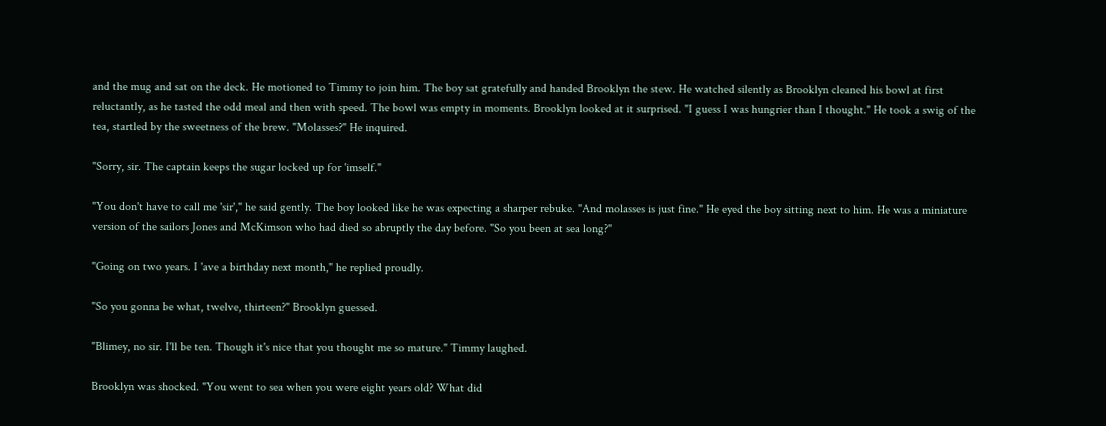and the mug and sat on the deck. He motioned to Timmy to join him. The boy sat gratefully and handed Brooklyn the stew. He watched silently as Brooklyn cleaned his bowl at first reluctantly, as he tasted the odd meal and then with speed. The bowl was empty in moments. Brooklyn looked at it surprised. "I guess I was hungrier than I thought." He took a swig of the tea, startled by the sweetness of the brew. "Molasses?" He inquired.

"Sorry, sir. The captain keeps the sugar locked up for 'imself."

"You don't have to call me 'sir'," he said gently. The boy looked like he was expecting a sharper rebuke. "And molasses is just fine." He eyed the boy sitting next to him. He was a miniature version of the sailors Jones and McKimson who had died so abruptly the day before. "So you been at sea long?"

"Going on two years. I 'ave a birthday next month," he replied proudly.

"So you gonna be what, twelve, thirteen?" Brooklyn guessed.

"Blimey, no sir. I'll be ten. Though it's nice that you thought me so mature." Timmy laughed.

Brooklyn was shocked. "You went to sea when you were eight years old? What did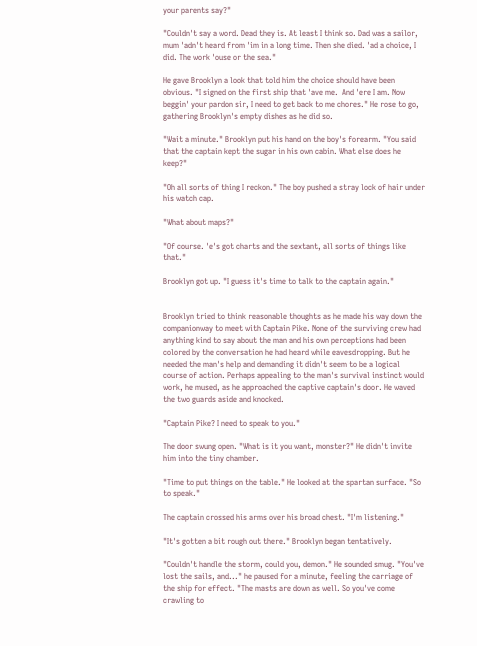your parents say?"

"Couldn't say a word. Dead they is. At least I think so. Dad was a sailor, mum 'adn't heard from 'im in a long time. Then she died. 'ad a choice, I did. The work 'ouse or the sea."

He gave Brooklyn a look that told him the choice should have been obvious. "I signed on the first ship that 'ave me.  And 'ere I am. Now beggin' your pardon sir, I need to get back to me chores." He rose to go, gathering Brooklyn's empty dishes as he did so.

"Wait a minute." Brooklyn put his hand on the boy's forearm. "You said that the captain kept the sugar in his own cabin. What else does he keep?"

"Oh all sorts of thing I reckon." The boy pushed a stray lock of hair under his watch cap.

"What about maps?"

"Of course. 'e's got charts and the sextant, all sorts of things like that."

Brooklyn got up. "I guess it's time to talk to the captain again."


Brooklyn tried to think reasonable thoughts as he made his way down the companionway to meet with Captain Pike. None of the surviving crew had anything kind to say about the man and his own perceptions had been colored by the conversation he had heard while eavesdropping. But he needed the man's help and demanding it didn't seem to be a logical course of action. Perhaps appealing to the man's survival instinct would work, he mused, as he approached the captive captain's door. He waved the two guards aside and knocked.

"Captain Pike? I need to speak to you."

The door swung open. "What is it you want, monster?" He didn't invite him into the tiny chamber.

"Time to put things on the table." He looked at the spartan surface. "So to speak."

The captain crossed his arms over his broad chest. "I'm listening."

"It's gotten a bit rough out there." Brooklyn began tentatively.

"Couldn't handle the storm, could you, demon." He sounded smug. "You've lost the sails, and..." he paused for a minute, feeling the carriage of the ship for effect. "The masts are down as well. So you've come crawling to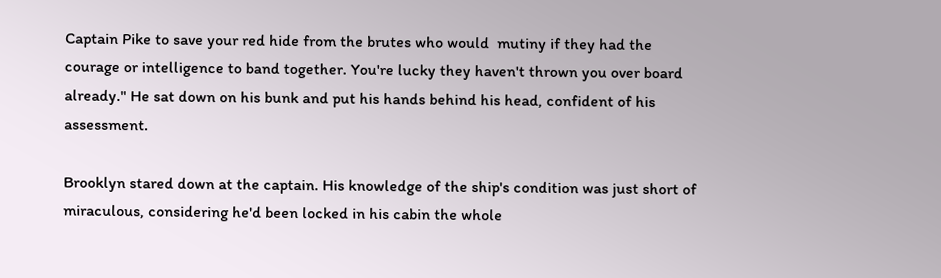Captain Pike to save your red hide from the brutes who would  mutiny if they had the courage or intelligence to band together. You're lucky they haven't thrown you over board already." He sat down on his bunk and put his hands behind his head, confident of his assessment.

Brooklyn stared down at the captain. His knowledge of the ship's condition was just short of miraculous, considering he'd been locked in his cabin the whole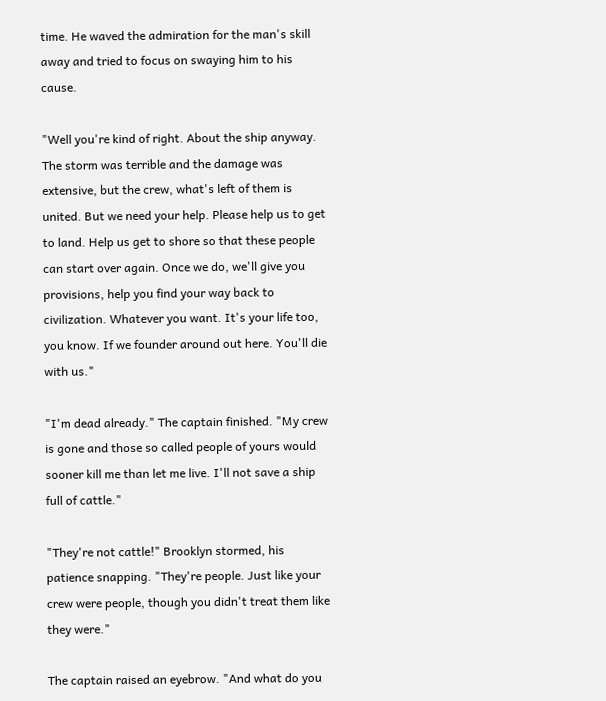time. He waved the admiration for the man's skill away and tried to focus on swaying him to his cause.

"Well you're kind of right. About the ship anyway. The storm was terrible and the damage was extensive, but the crew, what's left of them is united. But we need your help. Please help us to get to land. Help us get to shore so that these people can start over again. Once we do, we'll give you provisions, help you find your way back to civilization. Whatever you want. It's your life too, you know. If we founder around out here. You'll die with us."

"I'm dead already." The captain finished. "My crew is gone and those so called people of yours would sooner kill me than let me live. I'll not save a ship full of cattle."

"They're not cattle!" Brooklyn stormed, his patience snapping. "They're people. Just like your crew were people, though you didn't treat them like they were."

The captain raised an eyebrow. "And what do you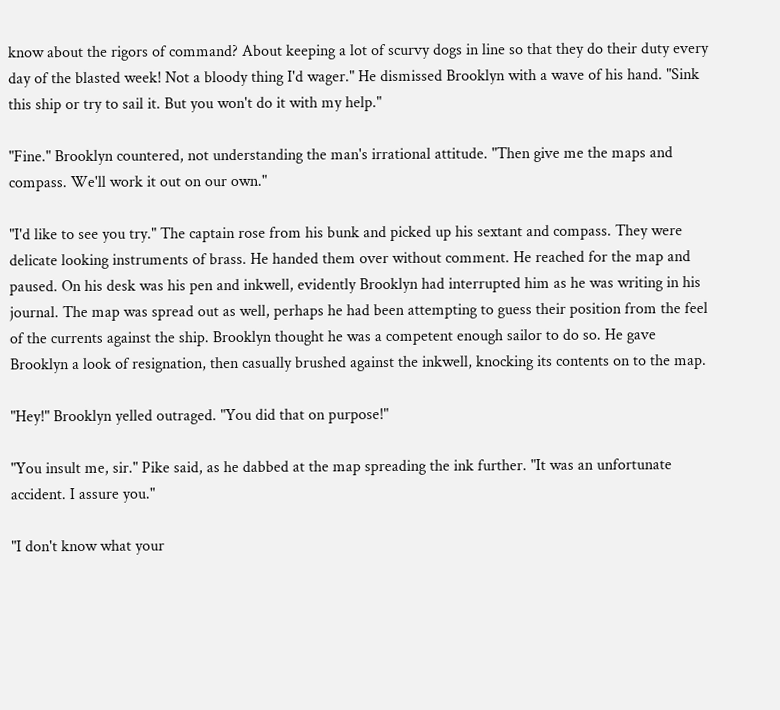know about the rigors of command? About keeping a lot of scurvy dogs in line so that they do their duty every day of the blasted week! Not a bloody thing I'd wager." He dismissed Brooklyn with a wave of his hand. "Sink this ship or try to sail it. But you won't do it with my help."

"Fine." Brooklyn countered, not understanding the man's irrational attitude. "Then give me the maps and compass. We'll work it out on our own."

"I'd like to see you try." The captain rose from his bunk and picked up his sextant and compass. They were delicate looking instruments of brass. He handed them over without comment. He reached for the map and paused. On his desk was his pen and inkwell, evidently Brooklyn had interrupted him as he was writing in his journal. The map was spread out as well, perhaps he had been attempting to guess their position from the feel of the currents against the ship. Brooklyn thought he was a competent enough sailor to do so. He gave Brooklyn a look of resignation, then casually brushed against the inkwell, knocking its contents on to the map.

"Hey!" Brooklyn yelled outraged. "You did that on purpose!"

"You insult me, sir." Pike said, as he dabbed at the map spreading the ink further. "It was an unfortunate accident. I assure you."

"I don't know what your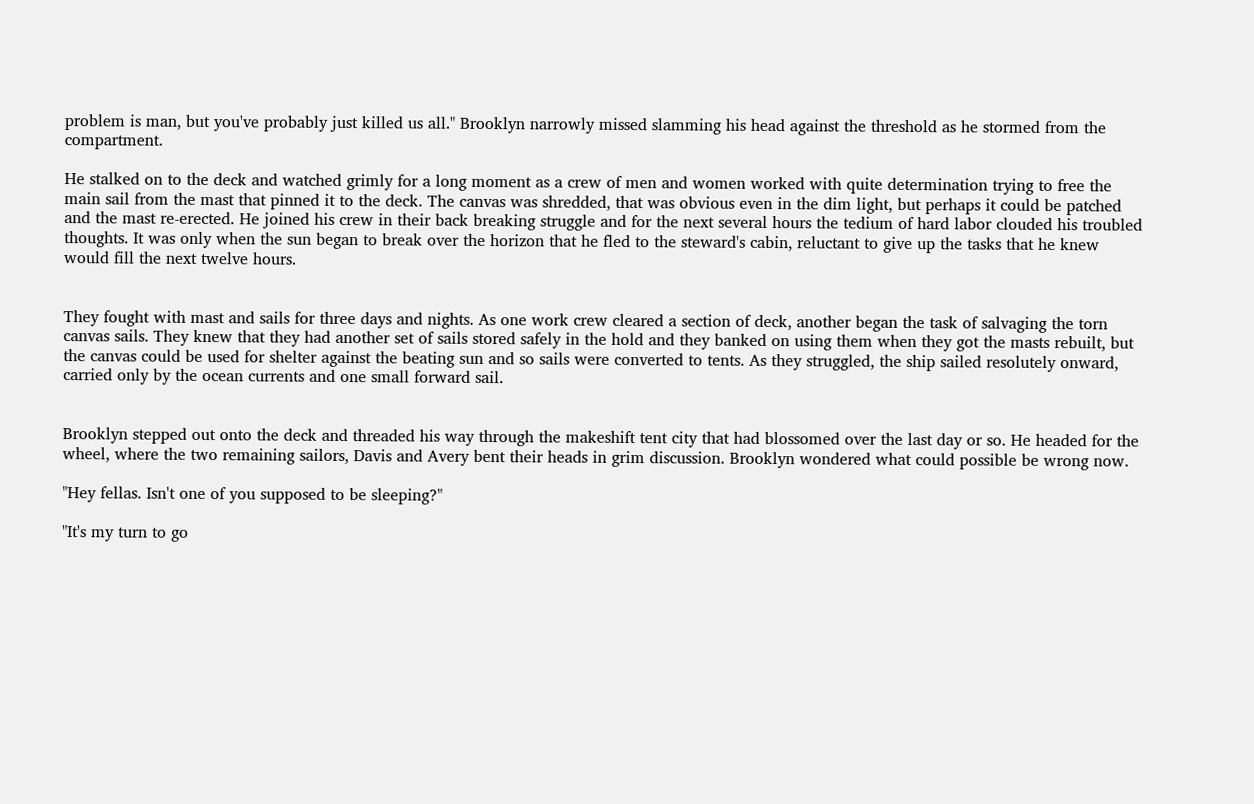problem is man, but you've probably just killed us all." Brooklyn narrowly missed slamming his head against the threshold as he stormed from the compartment.

He stalked on to the deck and watched grimly for a long moment as a crew of men and women worked with quite determination trying to free the main sail from the mast that pinned it to the deck. The canvas was shredded, that was obvious even in the dim light, but perhaps it could be patched and the mast re-erected. He joined his crew in their back breaking struggle and for the next several hours the tedium of hard labor clouded his troubled thoughts. It was only when the sun began to break over the horizon that he fled to the steward's cabin, reluctant to give up the tasks that he knew would fill the next twelve hours.


They fought with mast and sails for three days and nights. As one work crew cleared a section of deck, another began the task of salvaging the torn canvas sails. They knew that they had another set of sails stored safely in the hold and they banked on using them when they got the masts rebuilt, but the canvas could be used for shelter against the beating sun and so sails were converted to tents. As they struggled, the ship sailed resolutely onward, carried only by the ocean currents and one small forward sail.


Brooklyn stepped out onto the deck and threaded his way through the makeshift tent city that had blossomed over the last day or so. He headed for the wheel, where the two remaining sailors, Davis and Avery bent their heads in grim discussion. Brooklyn wondered what could possible be wrong now.

"Hey fellas. Isn't one of you supposed to be sleeping?"

"It's my turn to go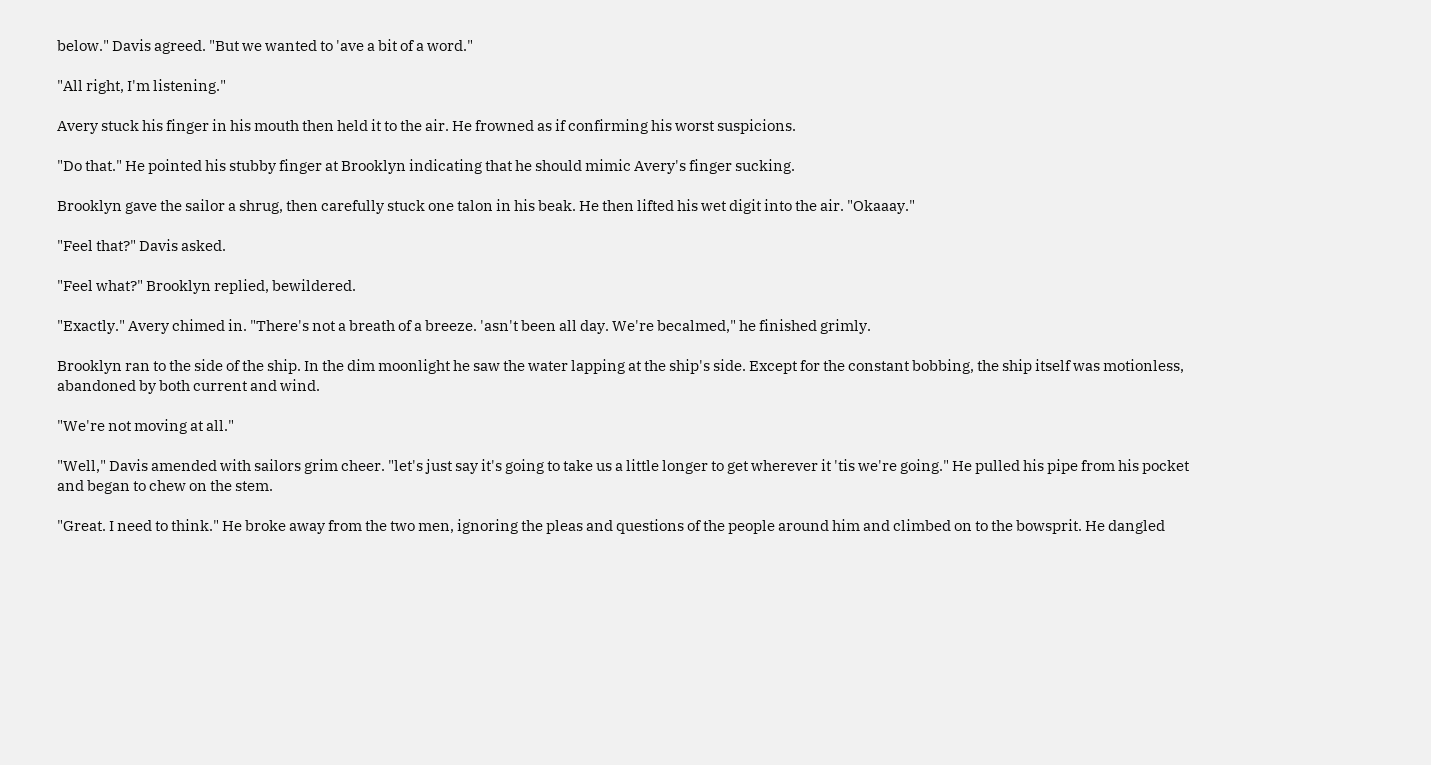below." Davis agreed. "But we wanted to 'ave a bit of a word."

"All right, I'm listening."

Avery stuck his finger in his mouth then held it to the air. He frowned as if confirming his worst suspicions.

"Do that." He pointed his stubby finger at Brooklyn indicating that he should mimic Avery's finger sucking.

Brooklyn gave the sailor a shrug, then carefully stuck one talon in his beak. He then lifted his wet digit into the air. "Okaaay."

"Feel that?" Davis asked.

"Feel what?" Brooklyn replied, bewildered.

"Exactly." Avery chimed in. "There's not a breath of a breeze. 'asn't been all day. We're becalmed," he finished grimly.

Brooklyn ran to the side of the ship. In the dim moonlight he saw the water lapping at the ship's side. Except for the constant bobbing, the ship itself was motionless, abandoned by both current and wind.

"We're not moving at all."

"Well," Davis amended with sailors grim cheer. "let's just say it's going to take us a little longer to get wherever it 'tis we're going." He pulled his pipe from his pocket and began to chew on the stem.

"Great. I need to think." He broke away from the two men, ignoring the pleas and questions of the people around him and climbed on to the bowsprit. He dangled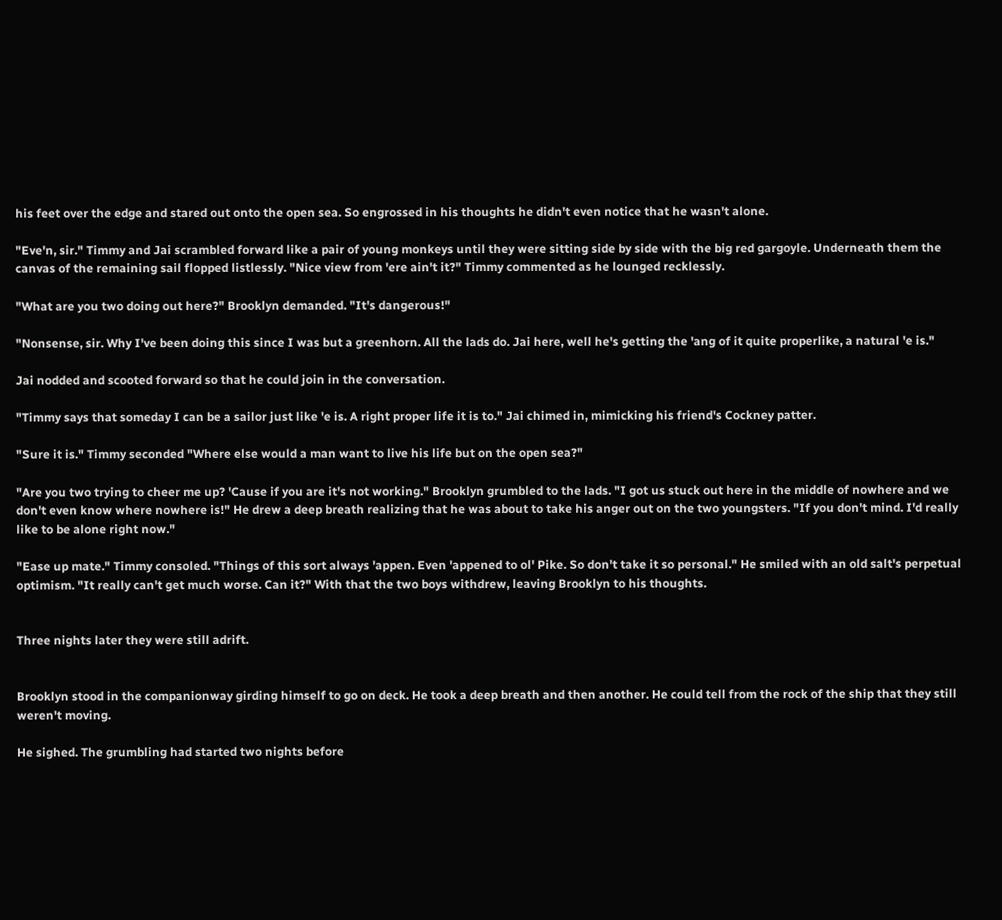his feet over the edge and stared out onto the open sea. So engrossed in his thoughts he didn't even notice that he wasn't alone.

"Eve'n, sir." Timmy and Jai scrambled forward like a pair of young monkeys until they were sitting side by side with the big red gargoyle. Underneath them the canvas of the remaining sail flopped listlessly. "Nice view from 'ere ain't it?" Timmy commented as he lounged recklessly.

"What are you two doing out here?" Brooklyn demanded. "It's dangerous!"

"Nonsense, sir. Why I've been doing this since I was but a greenhorn. All the lads do. Jai here, well he's getting the 'ang of it quite properlike, a natural 'e is."

Jai nodded and scooted forward so that he could join in the conversation.

"Timmy says that someday I can be a sailor just like 'e is. A right proper life it is to." Jai chimed in, mimicking his friend's Cockney patter.

"Sure it is." Timmy seconded "Where else would a man want to live his life but on the open sea?"

"Are you two trying to cheer me up? 'Cause if you are it's not working." Brooklyn grumbled to the lads. "I got us stuck out here in the middle of nowhere and we don't even know where nowhere is!" He drew a deep breath realizing that he was about to take his anger out on the two youngsters. "If you don't mind. I'd really like to be alone right now."

"Ease up mate." Timmy consoled. "Things of this sort always 'appen. Even 'appened to ol' Pike. So don't take it so personal." He smiled with an old salt's perpetual optimism. "It really can't get much worse. Can it?" With that the two boys withdrew, leaving Brooklyn to his thoughts.


Three nights later they were still adrift.


Brooklyn stood in the companionway girding himself to go on deck. He took a deep breath and then another. He could tell from the rock of the ship that they still weren't moving.

He sighed. The grumbling had started two nights before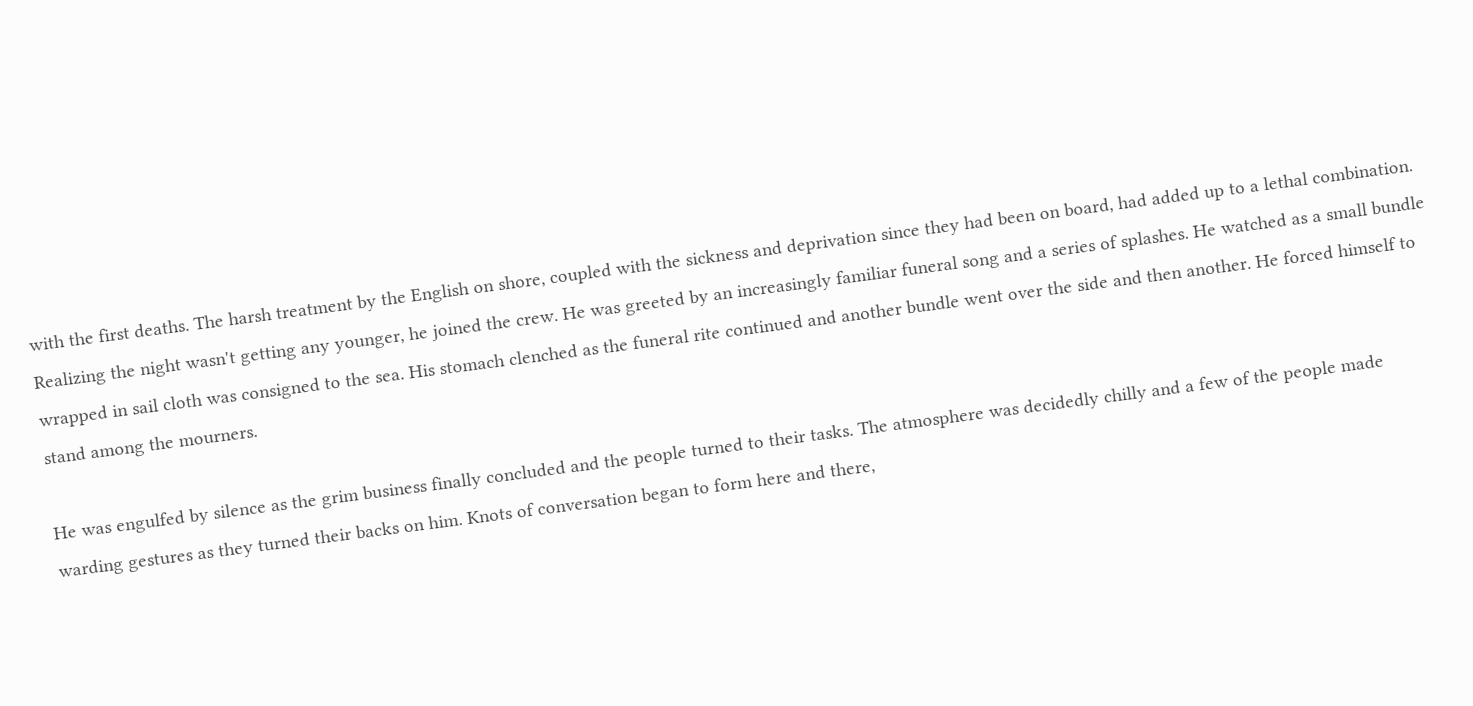with the first deaths. The harsh treatment by the English on shore, coupled with the sickness and deprivation since they had been on board, had added up to a lethal combination. Realizing the night wasn't getting any younger, he joined the crew. He was greeted by an increasingly familiar funeral song and a series of splashes. He watched as a small bundle wrapped in sail cloth was consigned to the sea. His stomach clenched as the funeral rite continued and another bundle went over the side and then another. He forced himself to stand among the mourners.

He was engulfed by silence as the grim business finally concluded and the people turned to their tasks. The atmosphere was decidedly chilly and a few of the people made warding gestures as they turned their backs on him. Knots of conversation began to form here and there,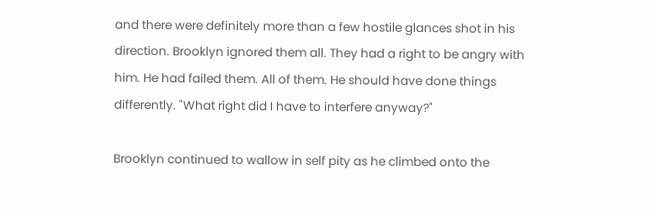and there were definitely more than a few hostile glances shot in his direction. Brooklyn ignored them all. They had a right to be angry with him. He had failed them. All of them. He should have done things differently. "What right did I have to interfere anyway?"

Brooklyn continued to wallow in self pity as he climbed onto the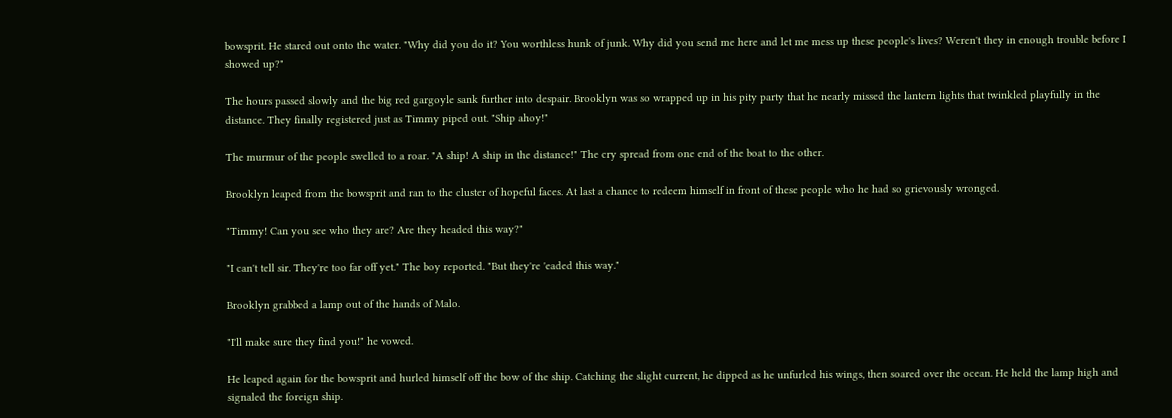bowsprit. He stared out onto the water. "Why did you do it? You worthless hunk of junk. Why did you send me here and let me mess up these people's lives? Weren't they in enough trouble before I showed up?"

The hours passed slowly and the big red gargoyle sank further into despair. Brooklyn was so wrapped up in his pity party that he nearly missed the lantern lights that twinkled playfully in the distance. They finally registered just as Timmy piped out. "Ship ahoy!"

The murmur of the people swelled to a roar. "A ship! A ship in the distance!" The cry spread from one end of the boat to the other.

Brooklyn leaped from the bowsprit and ran to the cluster of hopeful faces. At last a chance to redeem himself in front of these people who he had so grievously wronged.

"Timmy! Can you see who they are? Are they headed this way?"

"I can't tell sir. They're too far off yet." The boy reported. "But they're 'eaded this way."

Brooklyn grabbed a lamp out of the hands of Malo.

"I'll make sure they find you!" he vowed.

He leaped again for the bowsprit and hurled himself off the bow of the ship. Catching the slight current, he dipped as he unfurled his wings, then soared over the ocean. He held the lamp high and signaled the foreign ship.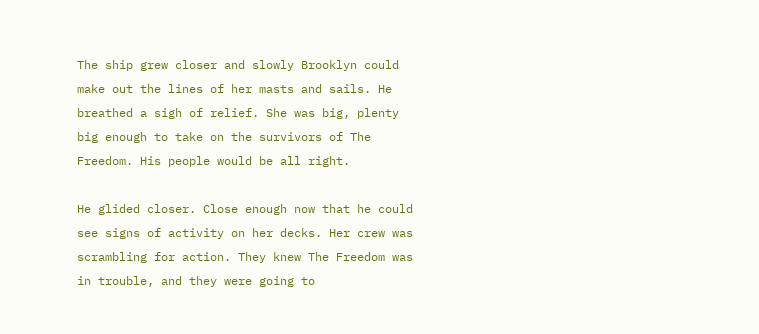The ship grew closer and slowly Brooklyn could make out the lines of her masts and sails. He breathed a sigh of relief. She was big, plenty big enough to take on the survivors of The Freedom. His people would be all right.

He glided closer. Close enough now that he could see signs of activity on her decks. Her crew was scrambling for action. They knew The Freedom was in trouble, and they were going to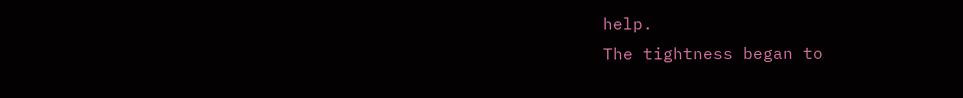help.
The tightness began to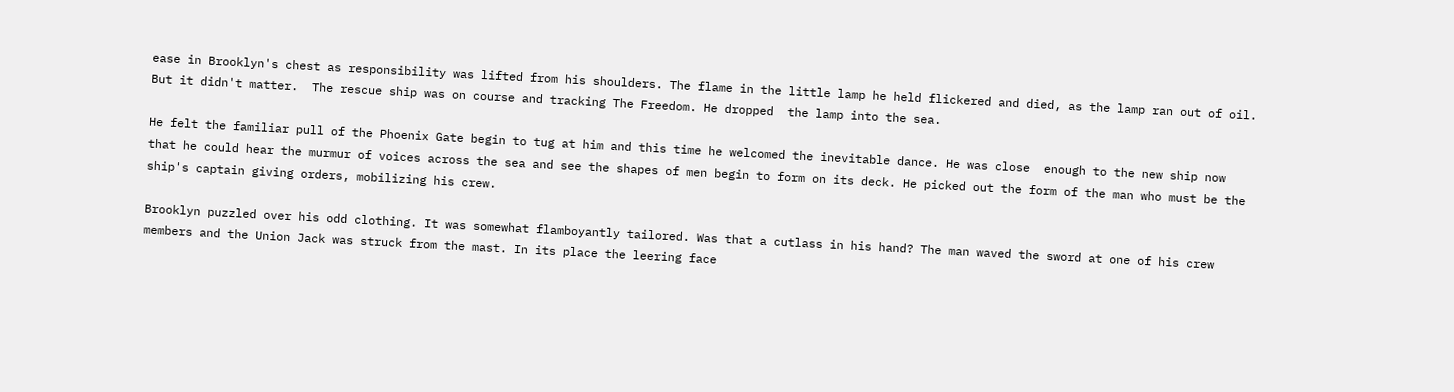ease in Brooklyn's chest as responsibility was lifted from his shoulders. The flame in the little lamp he held flickered and died, as the lamp ran out of oil. But it didn't matter.  The rescue ship was on course and tracking The Freedom. He dropped  the lamp into the sea.

He felt the familiar pull of the Phoenix Gate begin to tug at him and this time he welcomed the inevitable dance. He was close  enough to the new ship now that he could hear the murmur of voices across the sea and see the shapes of men begin to form on its deck. He picked out the form of the man who must be the ship's captain giving orders, mobilizing his crew.

Brooklyn puzzled over his odd clothing. It was somewhat flamboyantly tailored. Was that a cutlass in his hand? The man waved the sword at one of his crew members and the Union Jack was struck from the mast. In its place the leering face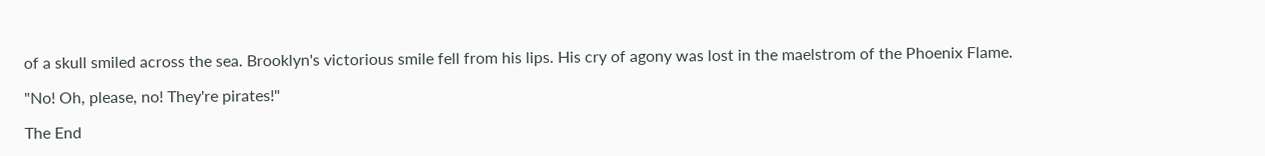of a skull smiled across the sea. Brooklyn's victorious smile fell from his lips. His cry of agony was lost in the maelstrom of the Phoenix Flame.

"No! Oh, please, no! They're pirates!"

The End